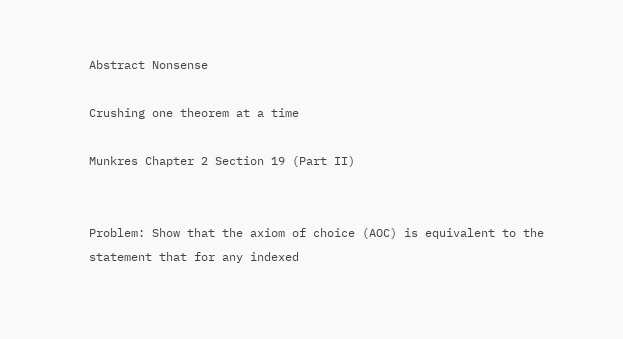Abstract Nonsense

Crushing one theorem at a time

Munkres Chapter 2 Section 19 (Part II)


Problem: Show that the axiom of choice (AOC) is equivalent to the statement that for any indexed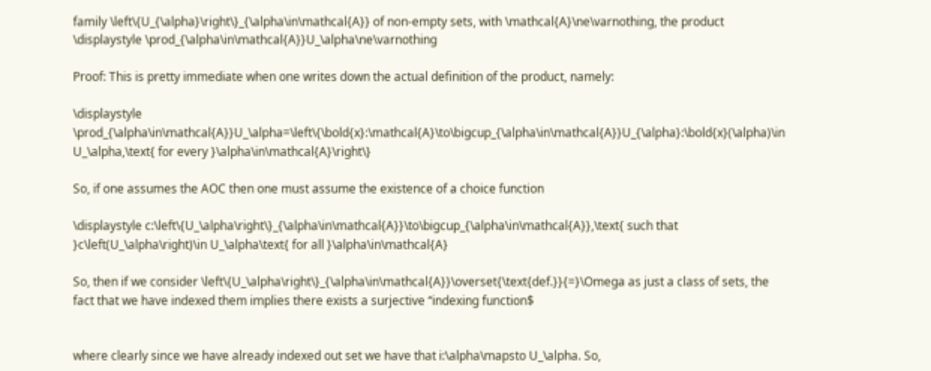family \left\{U_{\alpha}\right\}_{\alpha\in\mathcal{A}} of non-empty sets, with \mathcal{A}\ne\varnothing, the product \displaystyle \prod_{\alpha\in\mathcal{A}}U_\alpha\ne\varnothing

Proof: This is pretty immediate when one writes down the actual definition of the product, namely:

\displaystyle \prod_{\alpha\in\mathcal{A}}U_\alpha=\left\{\bold{x}:\mathcal{A}\to\bigcup_{\alpha\in\mathcal{A}}U_{\alpha}:\bold{x}(\alpha)\in U_\alpha,\text{ for every }\alpha\in\mathcal{A}\right\}

So, if one assumes the AOC then one must assume the existence of a choice function

\displaystyle c:\left\{U_\alpha\right\}_{\alpha\in\mathcal{A}}\to\bigcup_{\alpha\in\mathcal{A}},\text{ such that }c\left(U_\alpha\right)\in U_\alpha\text{ for all }\alpha\in\mathcal{A}

So, then if we consider \left\{U_\alpha\right\}_{\alpha\in\mathcal{A}}\overset{\text{def.}}{=}\Omega as just a class of sets, the fact that we have indexed them implies there exists a surjective “indexing function$


where clearly since we have already indexed out set we have that i:\alpha\mapsto U_\alpha. So,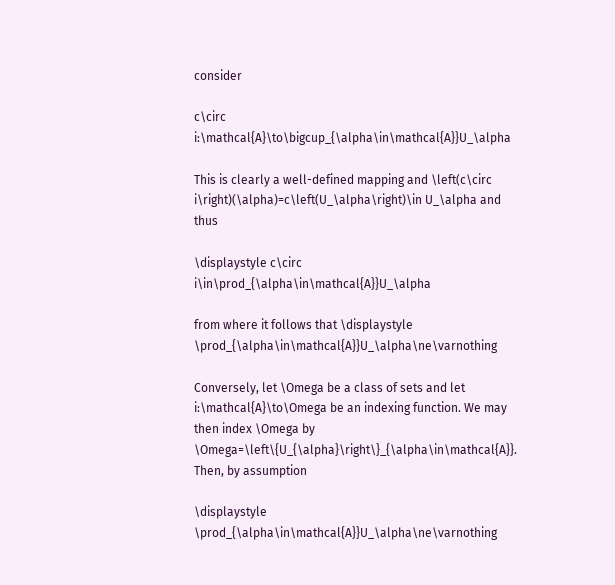consider

c\circ i:\mathcal{A}\to\bigcup_{\alpha\in\mathcal{A}}U_\alpha

This is clearly a well-defined mapping and \left(c\circ i\right)(\alpha)=c\left(U_\alpha\right)\in U_\alpha and thus

\displaystyle c\circ i\in\prod_{\alpha\in\mathcal{A}}U_\alpha

from where it follows that \displaystyle \prod_{\alpha\in\mathcal{A}}U_\alpha\ne\varnothing

Conversely, let \Omega be a class of sets and let i:\mathcal{A}\to\Omega be an indexing function. We may then index \Omega by \Omega=\left\{U_{\alpha}\right\}_{\alpha\in\mathcal{A}}. Then, by assumption

\displaystyle \prod_{\alpha\in\mathcal{A}}U_\alpha\ne\varnothing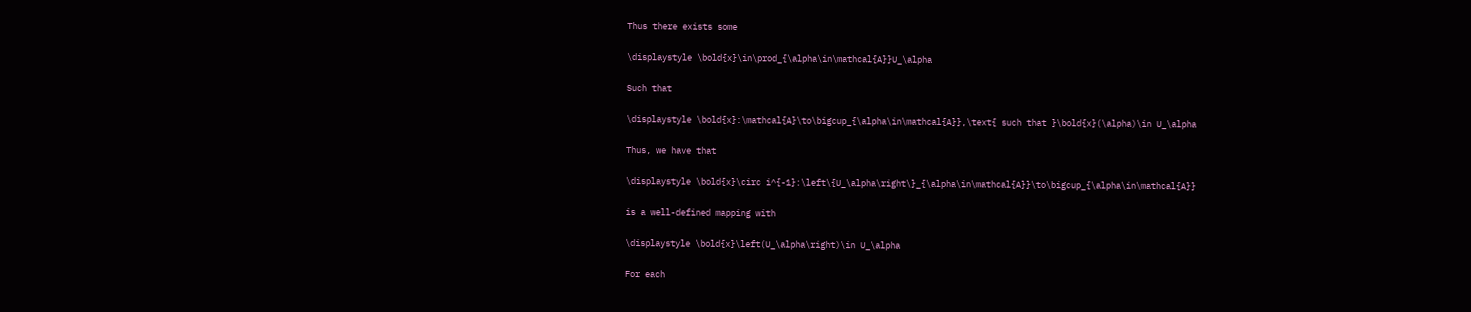Thus there exists some

\displaystyle \bold{x}\in\prod_{\alpha\in\mathcal{A}}U_\alpha

Such that

\displaystyle \bold{x}:\mathcal{A}\to\bigcup_{\alpha\in\mathcal{A}},\text{ such that }\bold{x}(\alpha)\in U_\alpha

Thus, we have that

\displaystyle \bold{x}\circ i^{-1}:\left\{U_\alpha\right\}_{\alpha\in\mathcal{A}}\to\bigcup_{\alpha\in\mathcal{A}}

is a well-defined mapping with

\displaystyle \bold{x}\left(U_\alpha\right)\in U_\alpha

For each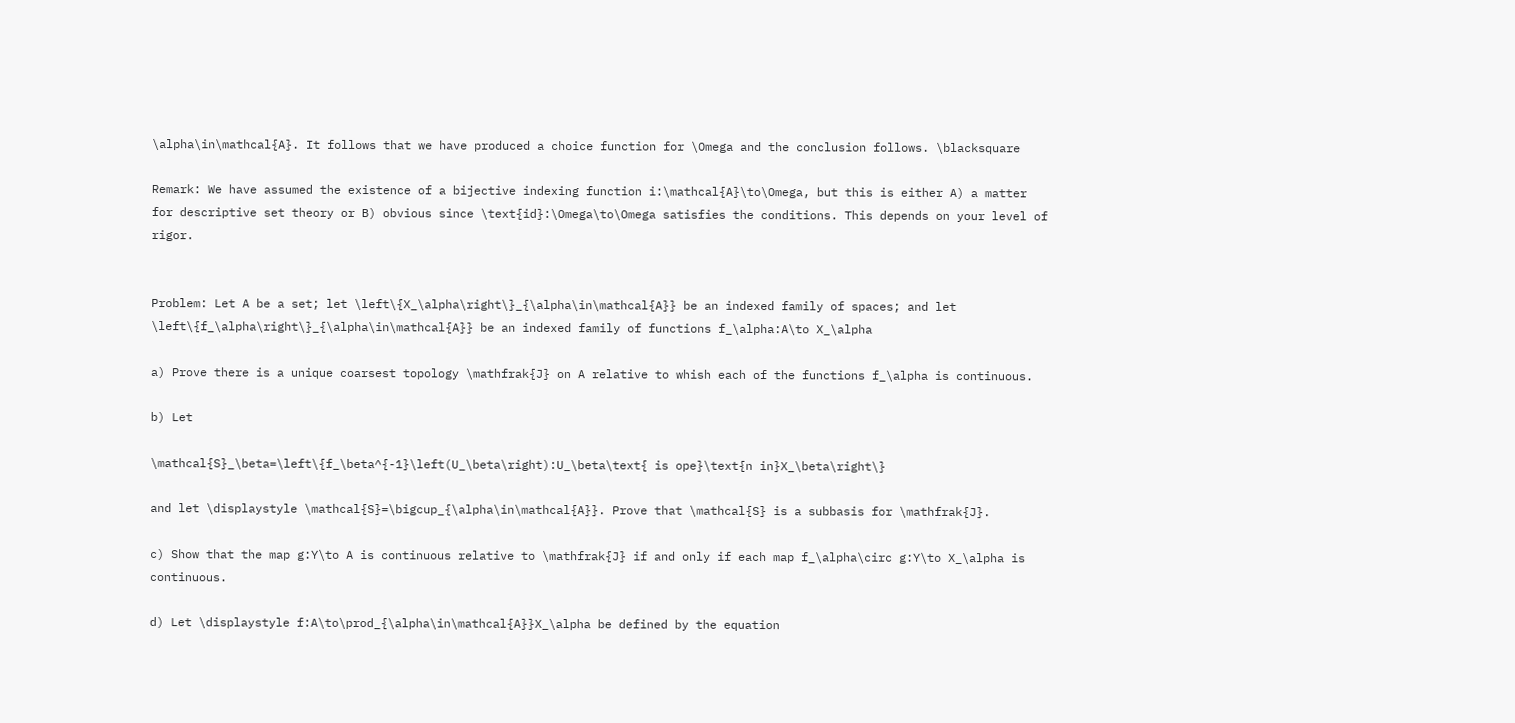\alpha\in\mathcal{A}. It follows that we have produced a choice function for \Omega and the conclusion follows. \blacksquare

Remark: We have assumed the existence of a bijective indexing function i:\mathcal{A}\to\Omega, but this is either A) a matter for descriptive set theory or B) obvious since \text{id}:\Omega\to\Omega satisfies the conditions. This depends on your level of rigor.


Problem: Let A be a set; let \left\{X_\alpha\right\}_{\alpha\in\mathcal{A}} be an indexed family of spaces; and let \left\{f_\alpha\right\}_{\alpha\in\mathcal{A}} be an indexed family of functions f_\alpha:A\to X_\alpha

a) Prove there is a unique coarsest topology \mathfrak{J} on A relative to whish each of the functions f_\alpha is continuous.

b) Let

\mathcal{S}_\beta=\left\{f_\beta^{-1}\left(U_\beta\right):U_\beta\text{ is ope}\text{n in}X_\beta\right\}

and let \displaystyle \mathcal{S}=\bigcup_{\alpha\in\mathcal{A}}. Prove that \mathcal{S} is a subbasis for \mathfrak{J}.

c) Show that the map g:Y\to A is continuous relative to \mathfrak{J} if and only if each map f_\alpha\circ g:Y\to X_\alpha is continuous.

d) Let \displaystyle f:A\to\prod_{\alpha\in\mathcal{A}}X_\alpha be defined by the equation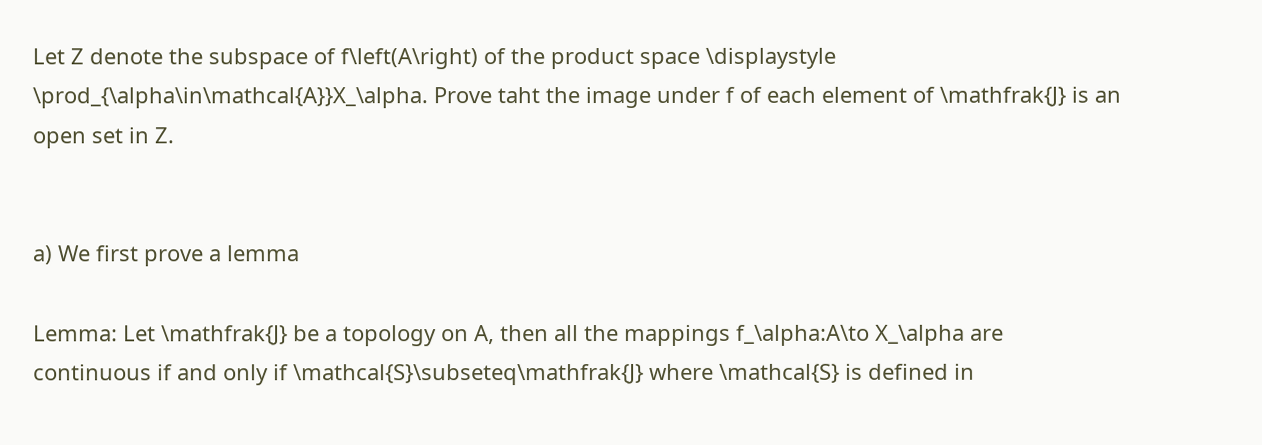Let Z denote the subspace of f\left(A\right) of the product space \displaystyle \prod_{\alpha\in\mathcal{A}}X_\alpha. Prove taht the image under f of each element of \mathfrak{J} is an open set in Z.


a) We first prove a lemma

Lemma: Let \mathfrak{J} be a topology on A, then all the mappings f_\alpha:A\to X_\alpha are continuous if and only if \mathcal{S}\subseteq\mathfrak{J} where \mathcal{S} is defined in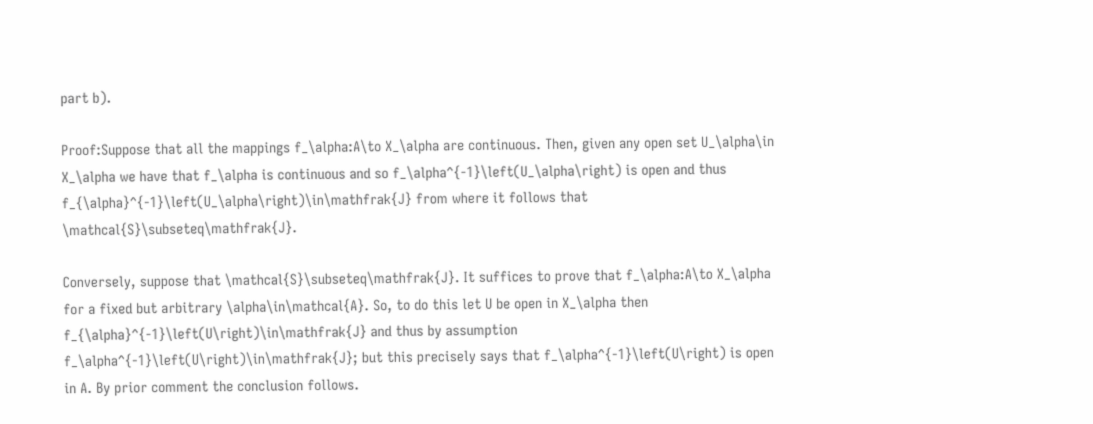part b).

Proof:Suppose that all the mappings f_\alpha:A\to X_\alpha are continuous. Then, given any open set U_\alpha\in X_\alpha we have that f_\alpha is continuous and so f_\alpha^{-1}\left(U_\alpha\right) is open and thus f_{\alpha}^{-1}\left(U_\alpha\right)\in\mathfrak{J} from where it follows that \mathcal{S}\subseteq\mathfrak{J}.

Conversely, suppose that \mathcal{S}\subseteq\mathfrak{J}. It suffices to prove that f_\alpha:A\to X_\alpha  for a fixed but arbitrary \alpha\in\mathcal{A}. So, to do this let U be open in X_\alpha then f_{\alpha}^{-1}\left(U\right)\in\mathfrak{J} and thus by assumption f_\alpha^{-1}\left(U\right)\in\mathfrak{J}; but this precisely says that f_\alpha^{-1}\left(U\right) is open in A. By prior comment the conclusion follows.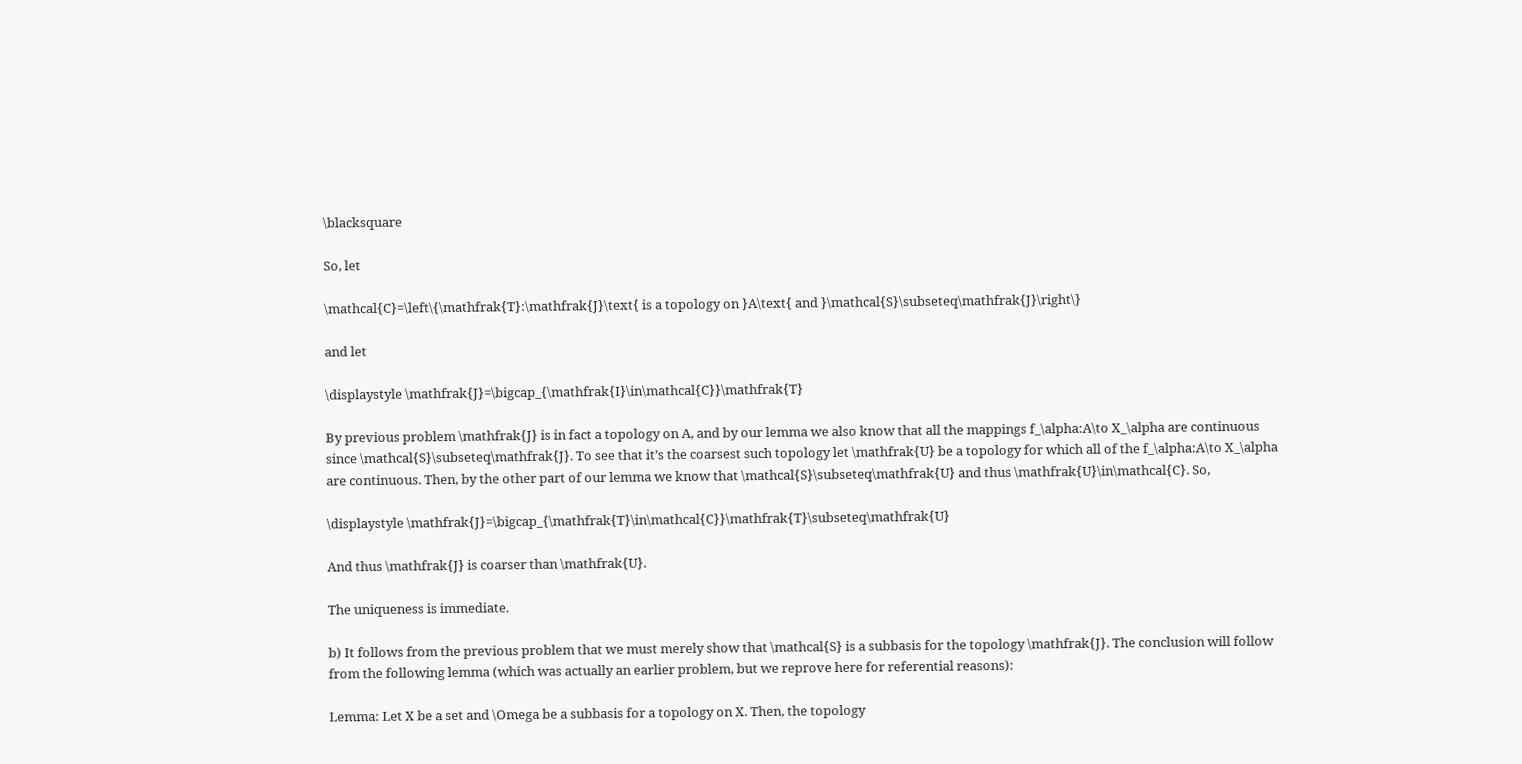\blacksquare

So, let

\mathcal{C}=\left\{\mathfrak{T}:\mathfrak{J}\text{ is a topology on }A\text{ and }\mathcal{S}\subseteq\mathfrak{J}\right\}

and let

\displaystyle \mathfrak{J}=\bigcap_{\mathfrak{I}\in\mathcal{C}}\mathfrak{T}

By previous problem \mathfrak{J} is in fact a topology on A, and by our lemma we also know that all the mappings f_\alpha:A\to X_\alpha are continuous since \mathcal{S}\subseteq\mathfrak{J}. To see that it’s the coarsest such topology let \mathfrak{U} be a topology for which all of the f_\alpha:A\to X_\alpha are continuous. Then, by the other part of our lemma we know that \mathcal{S}\subseteq\mathfrak{U} and thus \mathfrak{U}\in\mathcal{C}. So,

\displaystyle \mathfrak{J}=\bigcap_{\mathfrak{T}\in\mathcal{C}}\mathfrak{T}\subseteq\mathfrak{U}

And thus \mathfrak{J} is coarser than \mathfrak{U}.

The uniqueness is immediate.

b) It follows from the previous problem that we must merely show that \mathcal{S} is a subbasis for the topology \mathfrak{J}. The conclusion will follow from the following lemma (which was actually an earlier problem, but we reprove here for referential reasons):

Lemma: Let X be a set and \Omega be a subbasis for a topology on X. Then, the topology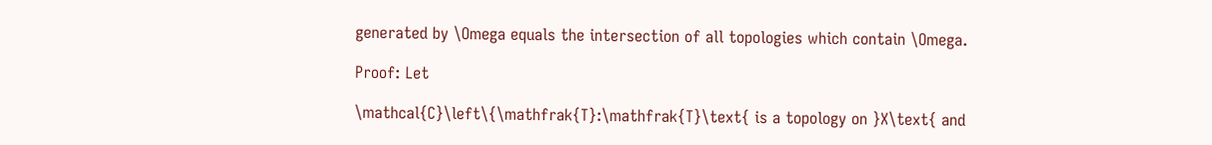generated by \Omega equals the intersection of all topologies which contain \Omega.

Proof: Let

\mathcal{C}\left\{\mathfrak{T}:\mathfrak{T}\text{ is a topology on }X\text{ and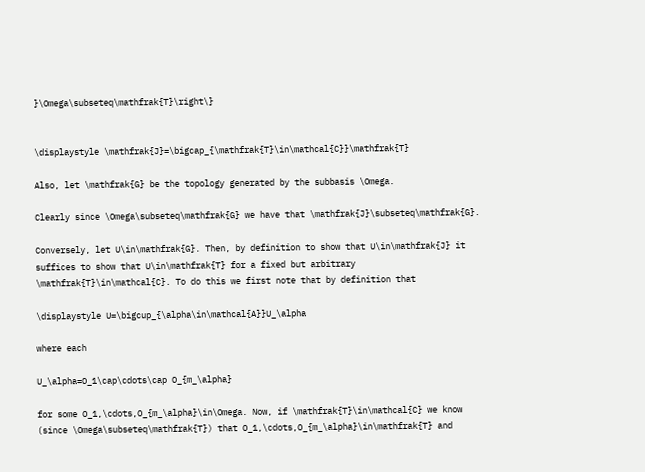}\Omega\subseteq\mathfrak{T}\right\}


\displaystyle \mathfrak{J}=\bigcap_{\mathfrak{T}\in\mathcal{C}}\mathfrak{T}

Also, let \mathfrak{G} be the topology generated by the subbasis \Omega.

Clearly since \Omega\subseteq\mathfrak{G} we have that \mathfrak{J}\subseteq\mathfrak{G}.

Conversely, let U\in\mathfrak{G}. Then, by definition to show that U\in\mathfrak{J} it suffices to show that U\in\mathfrak{T} for a fixed but arbitrary \mathfrak{T}\in\mathcal{C}. To do this we first note that by definition that

\displaystyle U=\bigcup_{\alpha\in\mathcal{A}}U_\alpha

where each

U_\alpha=O_1\cap\cdots\cap O_{m_\alpha}

for some O_1,\cdots,O_{m_\alpha}\in\Omega. Now, if \mathfrak{T}\in\mathcal{C} we know (since \Omega\subseteq\mathfrak{T}) that O_1,\cdots,O_{m_\alpha}\in\mathfrak{T} and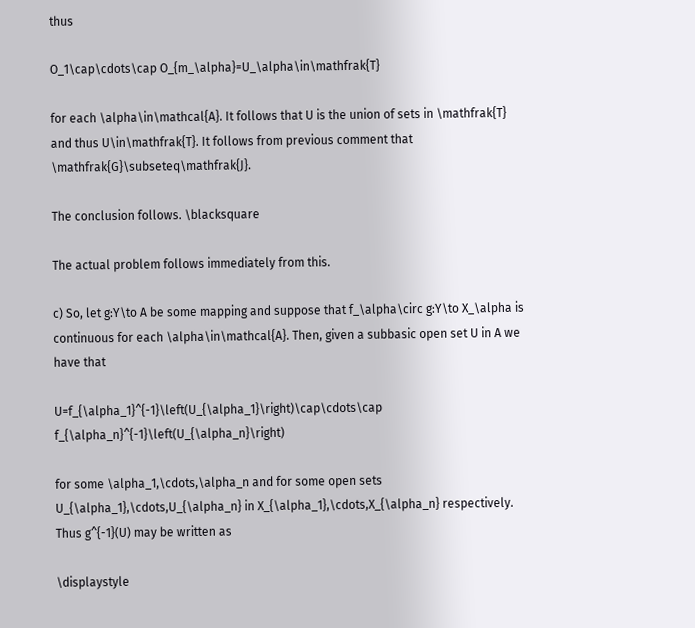thus

O_1\cap\cdots\cap O_{m_\alpha}=U_\alpha\in\mathfrak{T}

for each \alpha\in\mathcal{A}. It follows that U is the union of sets in \mathfrak{T} and thus U\in\mathfrak{T}. It follows from previous comment that \mathfrak{G}\subseteq\mathfrak{J}.

The conclusion follows. \blacksquare

The actual problem follows immediately from this.

c) So, let g:Y\to A be some mapping and suppose that f_\alpha\circ g:Y\to X_\alpha is continuous for each \alpha\in\mathcal{A}. Then, given a subbasic open set U in A we have that

U=f_{\alpha_1}^{-1}\left(U_{\alpha_1}\right)\cap\cdots\cap f_{\alpha_n}^{-1}\left(U_{\alpha_n}\right)

for some \alpha_1,\cdots,\alpha_n and for some open sets U_{\alpha_1},\cdots,U_{\alpha_n} in X_{\alpha_1},\cdots,X_{\alpha_n} respectively. Thus g^{-1}(U) may be written as

\displaystyle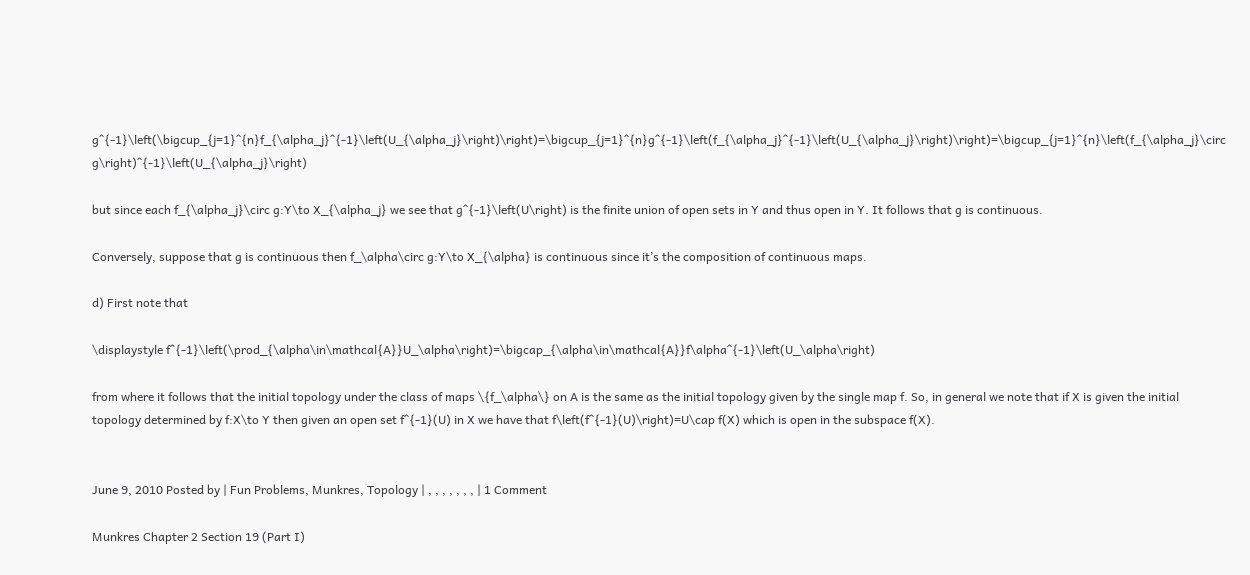g^{-1}\left(\bigcup_{j=1}^{n}f_{\alpha_j}^{-1}\left(U_{\alpha_j}\right)\right)=\bigcup_{j=1}^{n}g^{-1}\left(f_{\alpha_j}^{-1}\left(U_{\alpha_j}\right)\right)=\bigcup_{j=1}^{n}\left(f_{\alpha_j}\circ g\right)^{-1}\left(U_{\alpha_j}\right)

but since each f_{\alpha_j}\circ g:Y\to X_{\alpha_j} we see that g^{-1}\left(U\right) is the finite union of open sets in Y and thus open in Y. It follows that g is continuous.

Conversely, suppose that g is continuous then f_\alpha\circ g:Y\to X_{\alpha} is continuous since it’s the composition of continuous maps.

d) First note that

\displaystyle f^{-1}\left(\prod_{\alpha\in\mathcal{A}}U_\alpha\right)=\bigcap_{\alpha\in\mathcal{A}}f\alpha^{-1}\left(U_\alpha\right)

from where it follows that the initial topology under the class of maps \{f_\alpha\} on A is the same as the initial topology given by the single map f. So, in general we note that if X is given the initial topology determined by f:X\to Y then given an open set f^{-1}(U) in X we have that f\left(f^{-1}(U)\right)=U\cap f(X) which is open in the subspace f(X).


June 9, 2010 Posted by | Fun Problems, Munkres, Topology | , , , , , , , | 1 Comment

Munkres Chapter 2 Section 19 (Part I)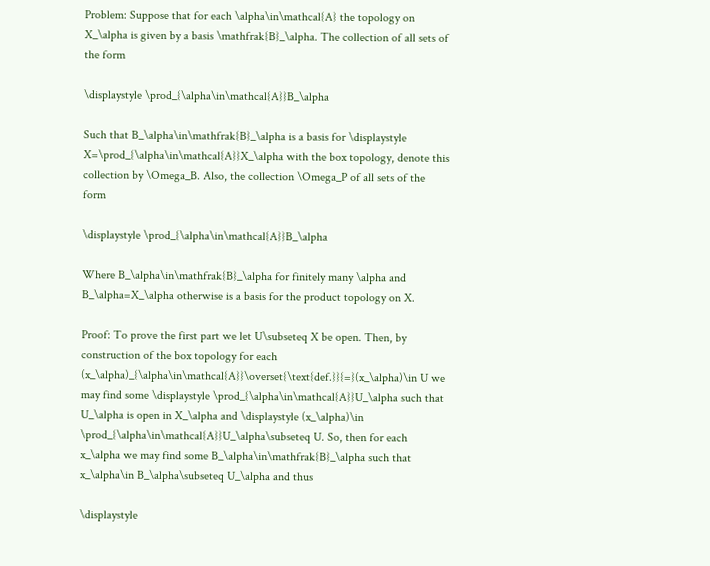Problem: Suppose that for each \alpha\in\mathcal{A} the topology on X_\alpha is given by a basis \mathfrak{B}_\alpha. The collection of all sets of the form

\displaystyle \prod_{\alpha\in\mathcal{A}}B_\alpha

Such that B_\alpha\in\mathfrak{B}_\alpha is a basis for \displaystyle X=\prod_{\alpha\in\mathcal{A}}X_\alpha with the box topology, denote this collection by \Omega_B. Also, the collection \Omega_P of all sets of the form

\displaystyle \prod_{\alpha\in\mathcal{A}}B_\alpha

Where B_\alpha\in\mathfrak{B}_\alpha for finitely many \alpha and B_\alpha=X_\alpha otherwise is a basis for the product topology on X.

Proof: To prove the first part we let U\subseteq X be open. Then, by construction of the box topology for each (x_\alpha)_{\alpha\in\mathcal{A}}\overset{\text{def.}}{=}(x_\alpha)\in U we may find some \displaystyle \prod_{\alpha\in\mathcal{A}}U_\alpha such that U_\alpha is open in X_\alpha and \displaystyle (x_\alpha)\in \prod_{\alpha\in\mathcal{A}}U_\alpha\subseteq U. So, then for each x_\alpha we may find some B_\alpha\in\mathfrak{B}_\alpha such that x_\alpha\in B_\alpha\subseteq U_\alpha and thus

\displaystyle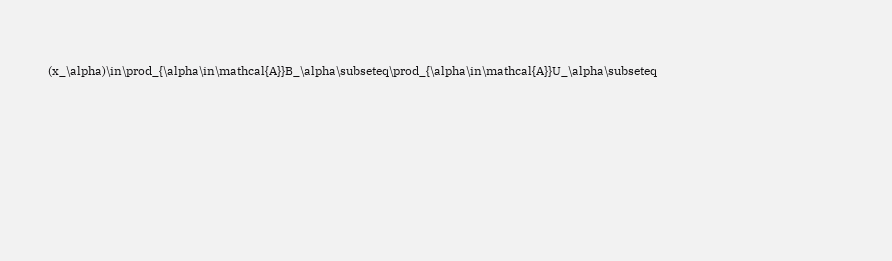(x_\alpha)\in\prod_{\alpha\in\mathcal{A}}B_\alpha\subseteq\prod_{\alpha\in\mathcal{A}}U_\alpha\subseteq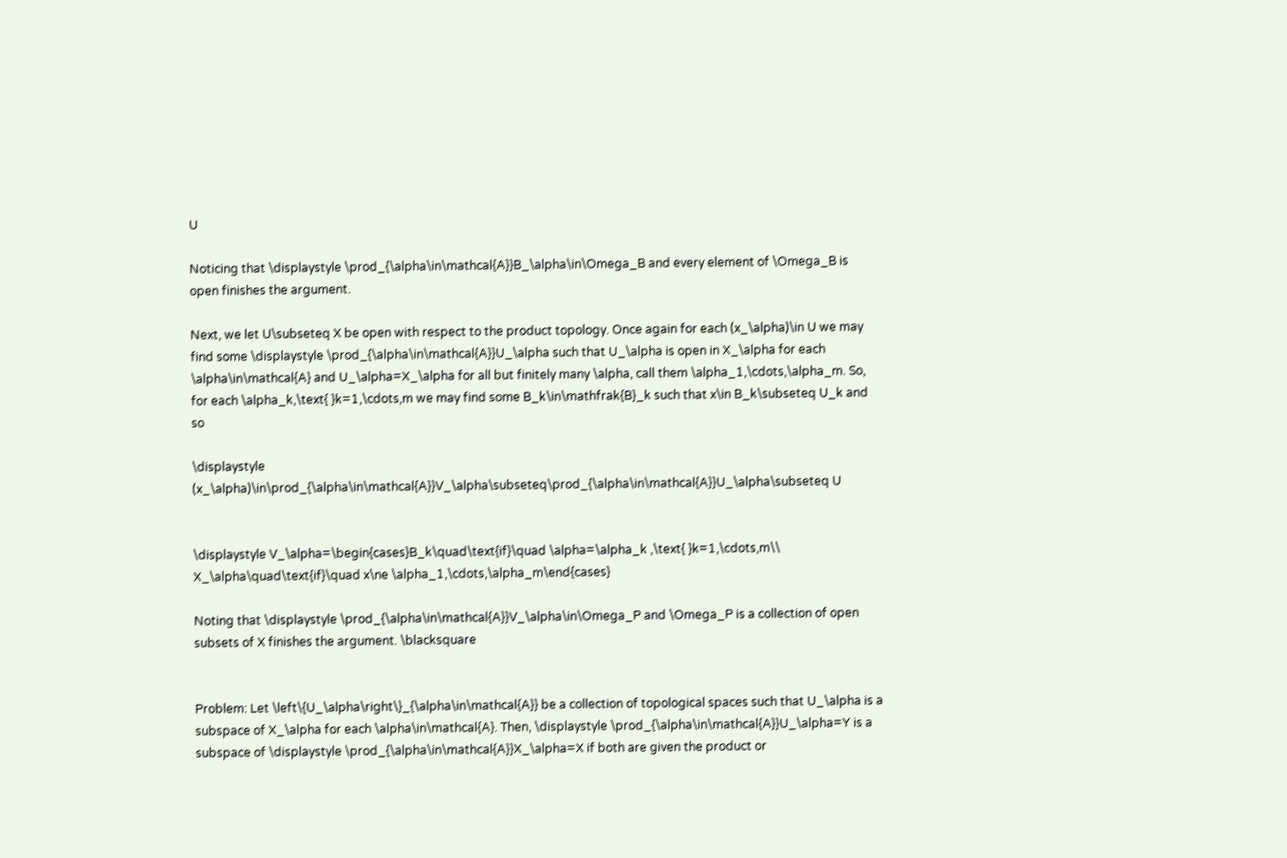U

Noticing that \displaystyle \prod_{\alpha\in\mathcal{A}}B_\alpha\in\Omega_B and every element of \Omega_B is open finishes the argument.

Next, we let U\subseteq X be open with respect to the product topology. Once again for each (x_\alpha)\in U we may find some \displaystyle \prod_{\alpha\in\mathcal{A}}U_\alpha such that U_\alpha is open in X_\alpha for each \alpha\in\mathcal{A} and U_\alpha=X_\alpha for all but finitely many \alpha, call them \alpha_1,\cdots,\alpha_m. So, for each \alpha_k,\text{ }k=1,\cdots,m we may find some B_k\in\mathfrak{B}_k such that x\in B_k\subseteq U_k and so

\displaystyle (x_\alpha)\in\prod_{\alpha\in\mathcal{A}}V_\alpha\subseteq\prod_{\alpha\in\mathcal{A}}U_\alpha\subseteq U


\displaystyle V_\alpha=\begin{cases}B_k\quad\text{if}\quad \alpha=\alpha_k ,\text{ }k=1,\cdots,m\\ X_\alpha\quad\text{if}\quad x\ne \alpha_1,\cdots,\alpha_m\end{cases}

Noting that \displaystyle \prod_{\alpha\in\mathcal{A}}V_\alpha\in\Omega_P and \Omega_P is a collection of open subsets of X finishes the argument. \blacksquare


Problem: Let \left\{U_\alpha\right\}_{\alpha\in\mathcal{A}} be a collection of topological spaces such that U_\alpha is a subspace of X_\alpha for each \alpha\in\mathcal{A}. Then, \displaystyle \prod_{\alpha\in\mathcal{A}}U_\alpha=Y is a subspace of \displaystyle \prod_{\alpha\in\mathcal{A}}X_\alpha=X if both are given the product or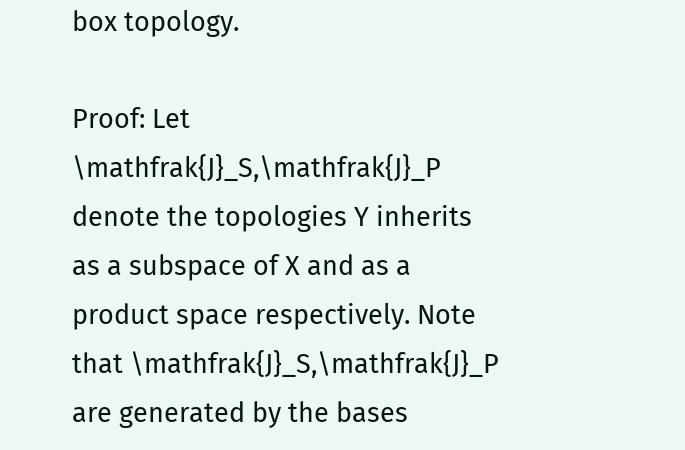box topology.

Proof: Let \mathfrak{J}_S,\mathfrak{J}_P denote the topologies Y inherits as a subspace of X and as a product space respectively. Note that \mathfrak{J}_S,\mathfrak{J}_P are generated by the bases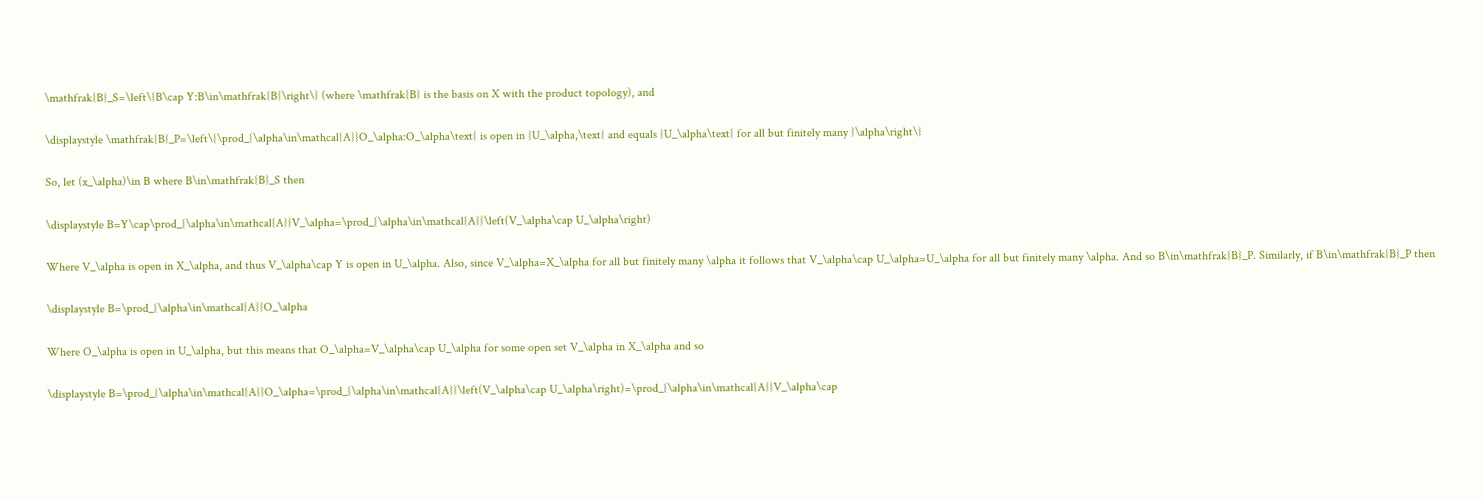\mathfrak{B}_S=\left\{B\cap Y:B\in\mathfrak{B}\right\} (where \mathfrak{B} is the basis on X with the product topology), and

\displaystyle \mathfrak{B}_P=\left\{\prod_{\alpha\in\mathcal{A}}O_\alpha:O_\alpha\text{ is open in }U_\alpha,\text{ and equals }U_\alpha\text{ for all but finitely many }\alpha\right\}

So, let (x_\alpha)\in B where B\in\mathfrak{B}_S then

\displaystyle B=Y\cap\prod_{\alpha\in\mathcal{A}}V_\alpha=\prod_{\alpha\in\mathcal{A}}\left(V_\alpha\cap U_\alpha\right)

Where V_\alpha is open in X_\alpha, and thus V_\alpha\cap Y is open in U_\alpha. Also, since V_\alpha=X_\alpha for all but finitely many \alpha it follows that V_\alpha\cap U_\alpha=U_\alpha for all but finitely many \alpha. And so B\in\mathfrak{B}_P. Similarly, if B\in\mathfrak{B}_P then

\displaystyle B=\prod_{\alpha\in\mathcal{A}}O_\alpha

Where O_\alpha is open in U_\alpha, but this means that O_\alpha=V_\alpha\cap U_\alpha for some open set V_\alpha in X_\alpha and so

\displaystyle B=\prod_{\alpha\in\mathcal{A}}O_\alpha=\prod_{\alpha\in\mathcal{A}}\left(V_\alpha\cap U_\alpha\right)=\prod_{\alpha\in\mathcal{A}}V_\alpha\cap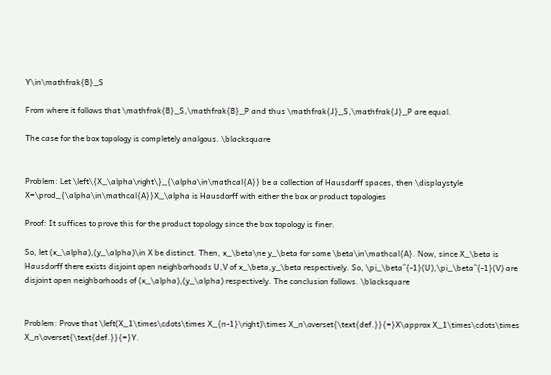Y\in\mathfrak{B}_S

From where it follows that \mathfrak{B}_S,\mathfrak{B}_P and thus \mathfrak{J}_S,\mathfrak{J}_P are equal.

The case for the box topology is completely analgous. \blacksquare


Problem: Let \left\{X_\alpha\right\}_{\alpha\in\mathcal{A}} be a collection of Hausdorff spaces, then \displaystyle X=\prod_{\alpha\in\mathcal{A}}X_\alpha is Hausdorff with either the box or product topologies

Proof: It suffices to prove this for the product topology since the box topology is finer.

So, let (x_\alpha),(y_\alpha)\in X be distinct. Then, x_\beta\ne y_\beta for some \beta\in\mathcal{A}. Now, since X_\beta is Hausdorff there exists disjoint open neighborhoods U,V of x_\beta,y_\beta respectively. So, \pi_\beta^{-1}(U),\pi_\beta^{-1}(V) are disjoint open neighborhoods of (x_\alpha),(y_\alpha) respectively. The conclusion follows. \blacksquare


Problem: Prove that \left(X_1\times\cdots\times X_{n-1}\right)\times X_n\overset{\text{def.}}{=}X\approx X_1\times\cdots\times X_n\overset{\text{def.}}{=}Y.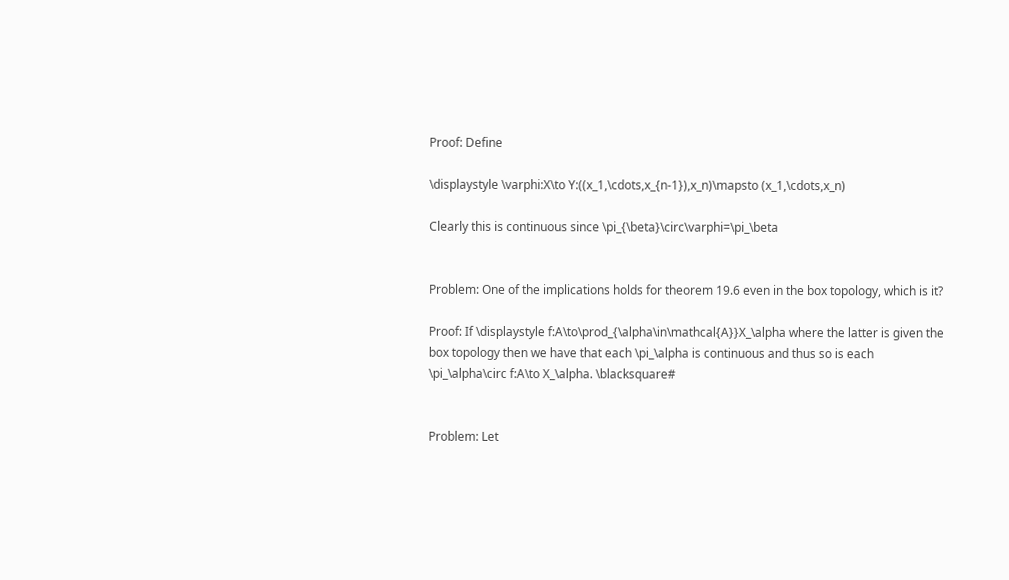Proof: Define

\displaystyle \varphi:X\to Y:((x_1,\cdots,x_{n-1}),x_n)\mapsto (x_1,\cdots,x_n)

Clearly this is continuous since \pi_{\beta}\circ\varphi=\pi_\beta


Problem: One of the implications holds for theorem 19.6 even in the box topology, which is it?

Proof: If \displaystyle f:A\to\prod_{\alpha\in\mathcal{A}}X_\alpha where the latter is given the box topology then we have that each \pi_\alpha is continuous and thus so is each \pi_\alpha\circ f:A\to X_\alpha. \blacksquare#


Problem: Let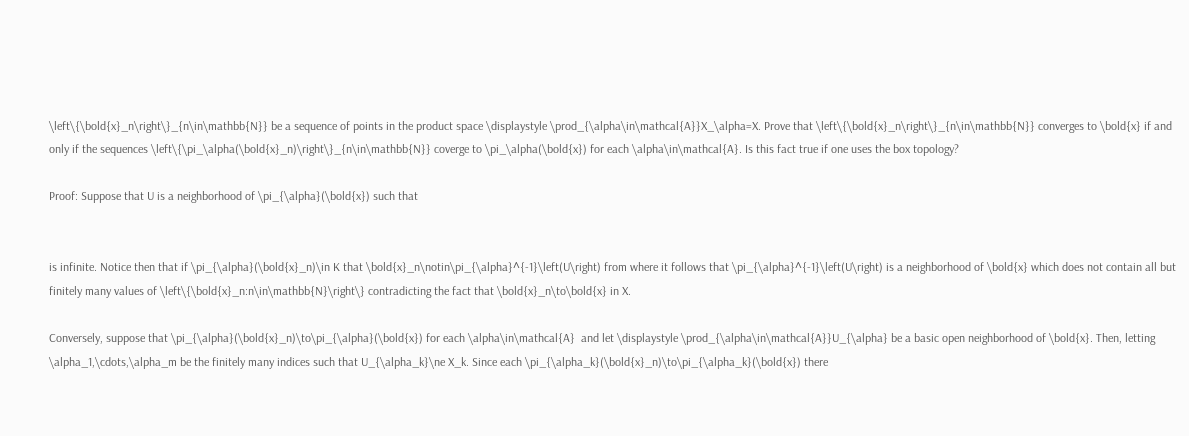\left\{\bold{x}_n\right\}_{n\in\mathbb{N}} be a sequence of points in the product space \displaystyle \prod_{\alpha\in\mathcal{A}}X_\alpha=X. Prove that \left\{\bold{x}_n\right\}_{n\in\mathbb{N}} converges to \bold{x} if and only if the sequences \left\{\pi_\alpha(\bold{x}_n)\right\}_{n\in\mathbb{N}} coverge to \pi_\alpha(\bold{x}) for each \alpha\in\mathcal{A}. Is this fact true if one uses the box topology?

Proof: Suppose that U is a neighborhood of \pi_{\alpha}(\bold{x}) such that


is infinite. Notice then that if \pi_{\alpha}(\bold{x}_n)\in K that \bold{x}_n\notin\pi_{\alpha}^{-1}\left(U\right) from where it follows that \pi_{\alpha}^{-1}\left(U\right) is a neighborhood of \bold{x} which does not contain all but finitely many values of \left\{\bold{x}_n:n\in\mathbb{N}\right\} contradicting the fact that \bold{x}_n\to\bold{x} in X.

Conversely, suppose that \pi_{\alpha}(\bold{x}_n)\to\pi_{\alpha}(\bold{x}) for each \alpha\in\mathcal{A}  and let \displaystyle \prod_{\alpha\in\mathcal{A}}U_{\alpha} be a basic open neighborhood of \bold{x}. Then, letting \alpha_1,\cdots,\alpha_m be the finitely many indices such that U_{\alpha_k}\ne X_k. Since each \pi_{\alpha_k}(\bold{x}_n)\to\pi_{\alpha_k}(\bold{x}) there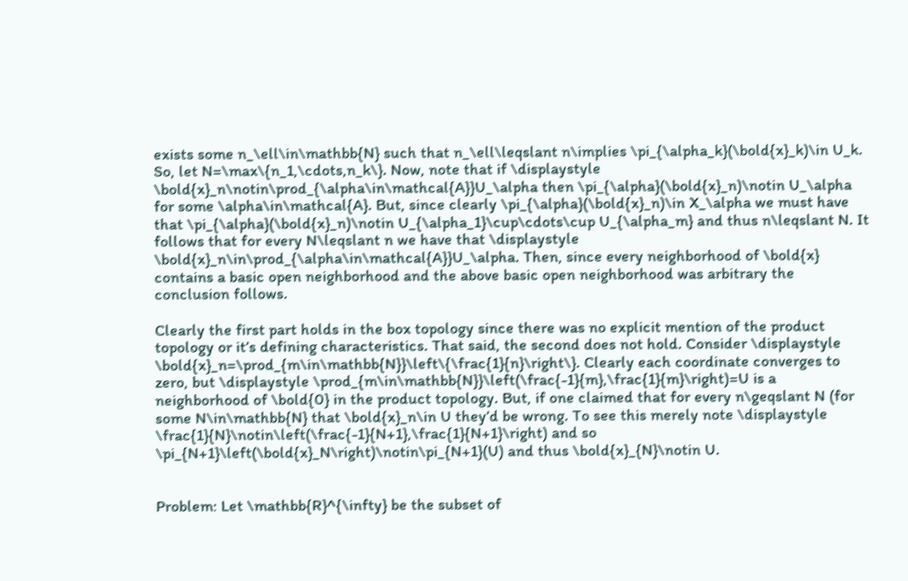exists some n_\ell\in\mathbb{N} such that n_\ell\leqslant n\implies \pi_{\alpha_k}(\bold{x}_k)\in U_k. So, let N=\max\{n_1,\cdots,n_k\}. Now, note that if \displaystyle \bold{x}_n\notin\prod_{\alpha\in\mathcal{A}}U_\alpha then \pi_{\alpha}(\bold{x}_n)\notin U_\alpha for some \alpha\in\mathcal{A}. But, since clearly \pi_{\alpha}(\bold{x}_n)\in X_\alpha we must have that \pi_{\alpha}(\bold{x}_n)\notin U_{\alpha_1}\cup\cdots\cup U_{\alpha_m} and thus n\leqslant N. It follows that for every N\leqslant n we have that \displaystyle \bold{x}_n\in\prod_{\alpha\in\mathcal{A}}U_\alpha. Then, since every neighborhood of \bold{x} contains a basic open neighborhood and the above basic open neighborhood was arbitrary the conclusion follows.

Clearly the first part holds in the box topology since there was no explicit mention of the product topology or it’s defining characteristics. That said, the second does not hold. Consider \displaystyle \bold{x}_n=\prod_{m\in\mathbb{N}}\left\{\frac{1}{n}\right\}. Clearly each coordinate converges to zero, but \displaystyle \prod_{m\in\mathbb{N}}\left(\frac{-1}{m},\frac{1}{m}\right)=U is a neighborhood of \bold{0} in the product topology. But, if one claimed that for every n\geqslant N (for some N\in\mathbb{N} that \bold{x}_n\in U they’d be wrong. To see this merely note \displaystyle \frac{1}{N}\notin\left(\frac{-1}{N+1},\frac{1}{N+1}\right) and so \pi_{N+1}\left(\bold{x}_N\right)\notin\pi_{N+1}(U) and thus \bold{x}_{N}\notin U.


Problem: Let \mathbb{R}^{\infty} be the subset of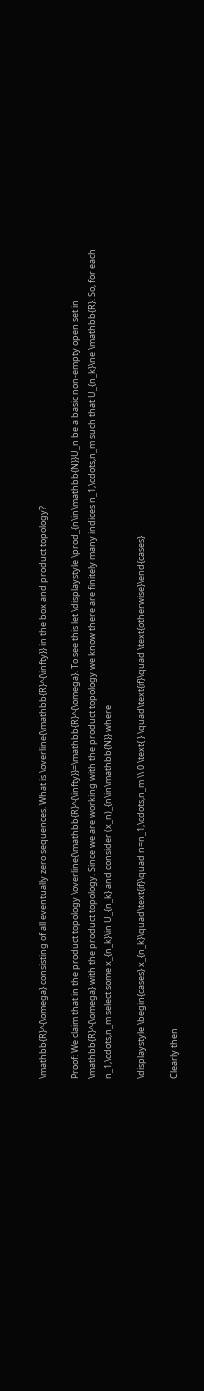\mathbb{R}^{\omega} consisting of all eventually zero sequences. What is \overline{\mathbb{R}^{\infty}} in the box and product topology?

Proof: We claim that in the product topology \overline{\mathbb{R}^{\infty}}=\mathbb{R}^{\omega}. To see this let \displaystyle \prod_{n\in\mathbb{N}}U_n be a basic non-empty open set in \mathbb{R}^{\omega} with the product topology. Since we are working with the product topology we know there are finitely many indices n_1,\cdots,n_m such that U_{n_k}\ne \mathbb{R}. So, for each n_1,\cdots,n_m select some x_{n_k}\in U_{n_k} and consider (x_n)_{n\in\mathbb{N}} where

\displaystyle \begin{cases} x_{n_k}\quad\text{if}\quad n=n_1,\cdots,n_m \\ 0 \text{ } \quad\text{if}\quad \text{otherwise}\end{cases}

Clearly then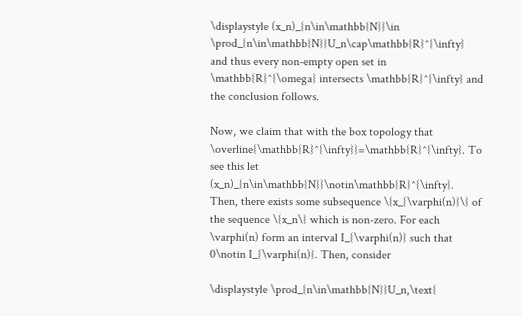\displaystyle (x_n)_{n\in\mathbb{N}}\in \prod_{n\in\mathbb{N}}U_n\cap\mathbb{R}^{\infty} and thus every non-empty open set in \mathbb{R}^{\omega} intersects \mathbb{R}^{\infty} and the conclusion follows.

Now, we claim that with the box topology that \overline{\mathbb{R}^{\infty}}=\mathbb{R}^{\infty}. To see this let (x_n)_{n\in\mathbb{N}}\notin\mathbb{R}^{\infty}. Then, there exists some subsequence \{x_{\varphi(n)}\} of the sequence \{x_n\} which is non-zero. For each \varphi(n) form an interval I_{\varphi(n)} such that 0\notin I_{\varphi(n)}. Then, consider

\displaystyle \prod_{n\in\mathbb{N}}U_n,\text{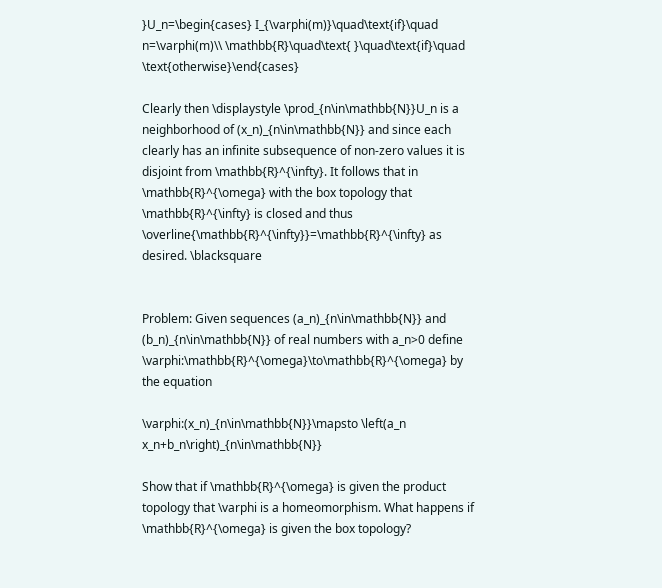}U_n=\begin{cases} I_{\varphi(m)}\quad\text{if}\quad n=\varphi(m)\\ \mathbb{R}\quad\text{ }\quad\text{if}\quad \text{otherwise}\end{cases}

Clearly then \displaystyle \prod_{n\in\mathbb{N}}U_n is a neighborhood of (x_n)_{n\in\mathbb{N}} and since each clearly has an infinite subsequence of non-zero values it is disjoint from \mathbb{R}^{\infty}. It follows that in \mathbb{R}^{\omega} with the box topology that \mathbb{R}^{\infty} is closed and thus \overline{\mathbb{R}^{\infty}}=\mathbb{R}^{\infty} as desired. \blacksquare


Problem: Given sequences (a_n)_{n\in\mathbb{N}} and (b_n)_{n\in\mathbb{N}} of real numbers with a_n>0 define \varphi:\mathbb{R}^{\omega}\to\mathbb{R}^{\omega} by the equation

\varphi:(x_n)_{n\in\mathbb{N}}\mapsto \left(a_n x_n+b_n\right)_{n\in\mathbb{N}}

Show that if \mathbb{R}^{\omega} is given the product topology that \varphi is a homeomorphism. What happens if \mathbb{R}^{\omega} is given the box topology?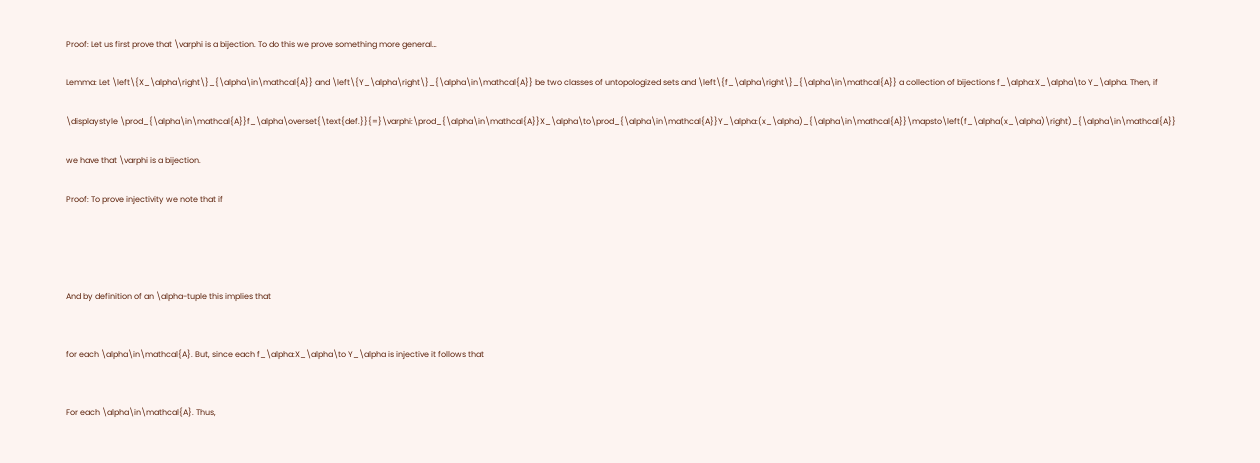Proof: Let us first prove that \varphi is a bijection. To do this we prove something more general…

Lemma: Let \left\{X_\alpha\right\}_{\alpha\in\mathcal{A}} and \left\{Y_\alpha\right\}_{\alpha\in\mathcal{A}} be two classes of untopologized sets and \left\{f_\alpha\right\}_{\alpha\in\mathcal{A}} a collection of bijections f_\alpha:X_\alpha\to Y_\alpha. Then, if

\displaystyle \prod_{\alpha\in\mathcal{A}}f_\alpha\overset{\text{def.}}{=}\varphi:\prod_{\alpha\in\mathcal{A}}X_\alpha\to\prod_{\alpha\in\mathcal{A}}Y_\alpha:(x_\alpha)_{\alpha\in\mathcal{A}}\mapsto\left(f_\alpha(x_\alpha)\right)_{\alpha\in\mathcal{A}}

we have that \varphi is a bijection.

Proof: To prove injectivity we note that if




And by definition of an \alpha-tuple this implies that


for each \alpha\in\mathcal{A}. But, since each f_\alpha:X_\alpha\to Y_\alpha is injective it follows that


For each \alpha\in\mathcal{A}. Thus,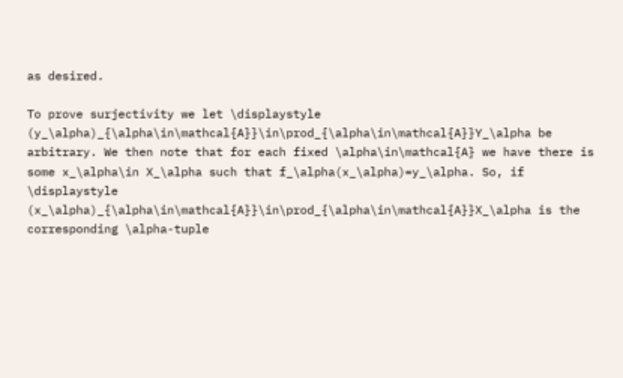as desired.

To prove surjectivity we let \displaystyle (y_\alpha)_{\alpha\in\mathcal{A}}\in\prod_{\alpha\in\mathcal{A}}Y_\alpha be arbitrary. We then note that for each fixed \alpha\in\mathcal{A} we have there is some x_\alpha\in X_\alpha such that f_\alpha(x_\alpha)=y_\alpha. So, if \displaystyle (x_\alpha)_{\alpha\in\mathcal{A}}\in\prod_{\alpha\in\mathcal{A}}X_\alpha is the corresponding \alpha-tuple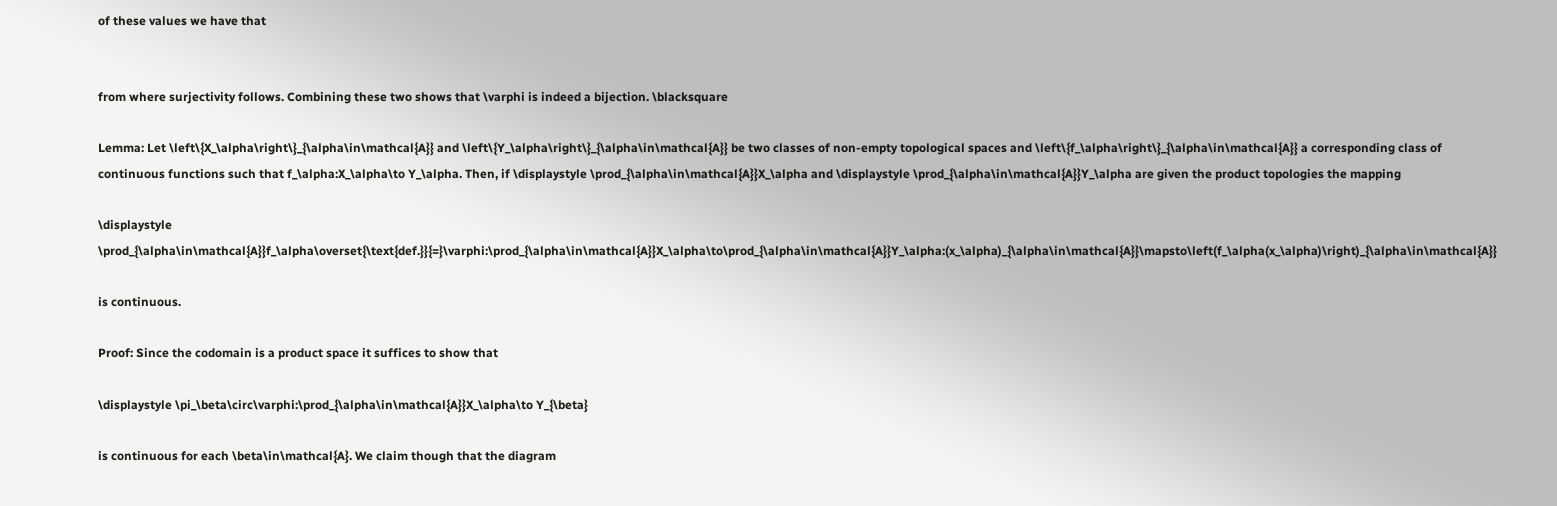of these values we have that


from where surjectivity follows. Combining these two shows that \varphi is indeed a bijection. \blacksquare

Lemma: Let \left\{X_\alpha\right\}_{\alpha\in\mathcal{A}} and \left\{Y_\alpha\right\}_{\alpha\in\mathcal{A}} be two classes of non-empty topological spaces and \left\{f_\alpha\right\}_{\alpha\in\mathcal{A}} a corresponding class of continuous functions such that f_\alpha:X_\alpha\to Y_\alpha. Then, if \displaystyle \prod_{\alpha\in\mathcal{A}}X_\alpha and \displaystyle \prod_{\alpha\in\mathcal{A}}Y_\alpha are given the product topologies the mapping

\displaystyle \prod_{\alpha\in\mathcal{A}}f_\alpha\overset{\text{def.}}{=}\varphi:\prod_{\alpha\in\mathcal{A}}X_\alpha\to\prod_{\alpha\in\mathcal{A}}Y_\alpha:(x_\alpha)_{\alpha\in\mathcal{A}}\mapsto\left(f_\alpha(x_\alpha)\right)_{\alpha\in\mathcal{A}}

is continuous.

Proof: Since the codomain is a product space it suffices to show that

\displaystyle \pi_\beta\circ\varphi:\prod_{\alpha\in\mathcal{A}}X_\alpha\to Y_{\beta}

is continuous for each \beta\in\mathcal{A}. We claim though that the diagram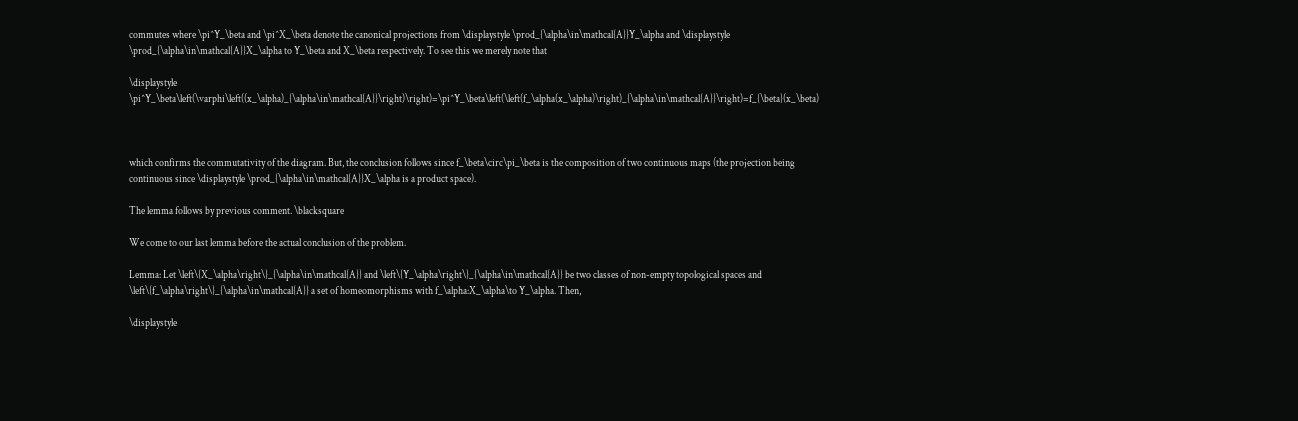commutes where \pi^Y_\beta and \pi^X_\beta denote the canonical projections from \displaystyle \prod_{\alpha\in\mathcal{A}}Y_\alpha and \displaystyle \prod_{\alpha\in\mathcal{A}}X_\alpha to Y_\beta and X_\beta respectively. To see this we merely note that

\displaystyle \pi^Y_\beta\left(\varphi\left((x_\alpha)_{\alpha\in\mathcal{A}}\right)\right)=\pi^Y_\beta\left(\left(f_\alpha(x_\alpha)\right)_{\alpha\in\mathcal{A}}\right)=f_{\beta}(x_\beta)



which confirms the commutativity of the diagram. But, the conclusion follows since f_\beta\circ\pi_\beta is the composition of two continuous maps (the projection being continuous since \displaystyle \prod_{\alpha\in\mathcal{A}}X_\alpha is a product space).

The lemma follows by previous comment. \blacksquare

We come to our last lemma before the actual conclusion of the problem.

Lemma: Let \left\{X_\alpha\right\}_{\alpha\in\mathcal{A}} and \left\{Y_\alpha\right\}_{\alpha\in\mathcal{A}} be two classes of non-empty topological spaces and \left\{f_\alpha\right\}_{\alpha\in\mathcal{A}} a set of homeomorphisms with f_\alpha:X_\alpha\to Y_\alpha. Then,

\displaystyle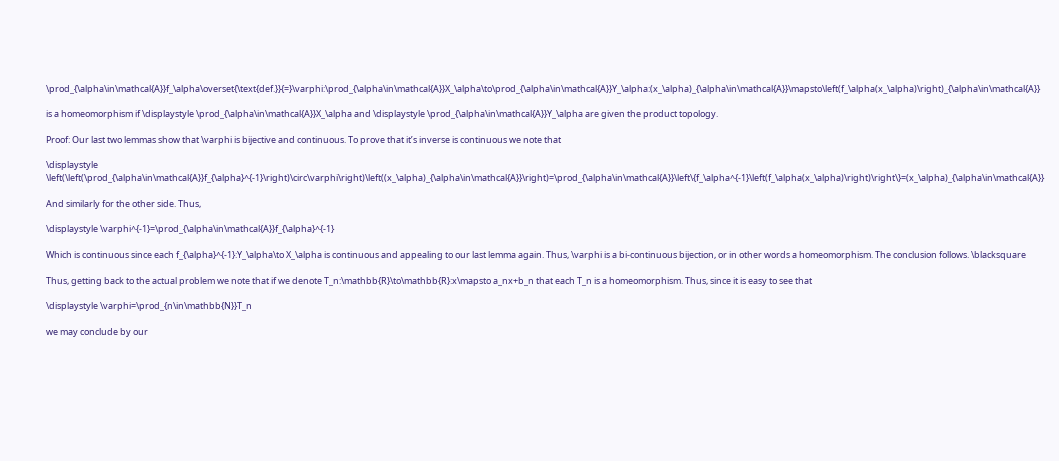\prod_{\alpha\in\mathcal{A}}f_\alpha\overset{\text{def.}}{=}\varphi:\prod_{\alpha\in\mathcal{A}}X_\alpha\to\prod_{\alpha\in\mathcal{A}}Y_\alpha:(x_\alpha)_{\alpha\in\mathcal{A}}\mapsto\left(f_\alpha(x_\alpha)\right)_{\alpha\in\mathcal{A}}

is a homeomorphism if \displaystyle \prod_{\alpha\in\mathcal{A}}X_\alpha and \displaystyle \prod_{\alpha\in\mathcal{A}}Y_\alpha are given the product topology.

Proof: Our last two lemmas show that \varphi is bijective and continuous. To prove that it’s inverse is continuous we note that

\displaystyle \left(\left(\prod_{\alpha\in\mathcal{A}}f_{\alpha}^{-1}\right)\circ\varphi\right)\left((x_\alpha)_{\alpha\in\mathcal{A}}\right)=\prod_{\alpha\in\mathcal{A}}\left\{f_\alpha^{-1}\left(f_\alpha(x_\alpha)\right)\right\}=(x_\alpha)_{\alpha\in\mathcal{A}}

And similarly for the other side. Thus,

\displaystyle \varphi^{-1}=\prod_{\alpha\in\mathcal{A}}f_{\alpha}^{-1}

Which is continuous since each f_{\alpha}^{-1}:Y_\alpha\to X_\alpha is continuous and appealing to our last lemma again. Thus, \varphi is a bi-continuous bijection, or in other words a homeomorphism. The conclusion follows. \blacksquare

Thus, getting back to the actual problem we note that if we denote T_n:\mathbb{R}\to\mathbb{R}:x\mapsto a_nx+b_n that each T_n is a homeomorphism. Thus, since it is easy to see that

\displaystyle \varphi=\prod_{n\in\mathbb{N}}T_n

we may conclude by our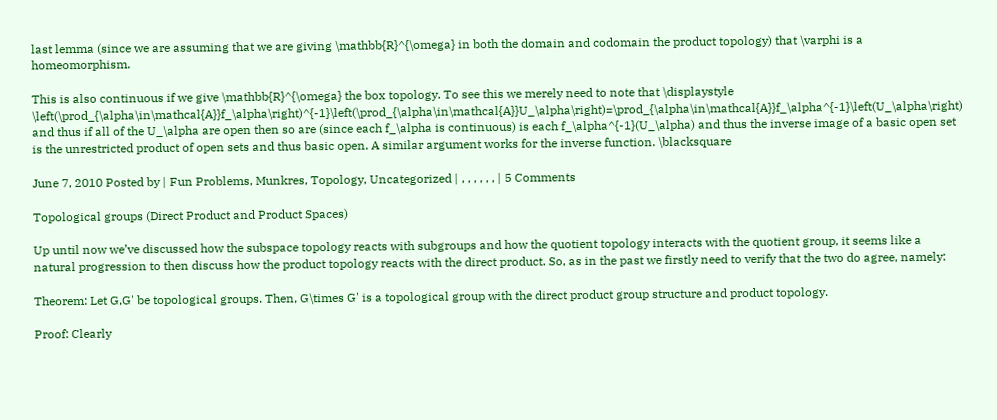last lemma (since we are assuming that we are giving \mathbb{R}^{\omega} in both the domain and codomain the product topology) that \varphi is a homeomorphism.

This is also continuous if we give \mathbb{R}^{\omega} the box topology. To see this we merely need to note that \displaystyle \left(\prod_{\alpha\in\mathcal{A}}f_\alpha\right)^{-1}\left(\prod_{\alpha\in\mathcal{A}}U_\alpha\right)=\prod_{\alpha\in\mathcal{A}}f_\alpha^{-1}\left(U_\alpha\right) and thus if all of the U_\alpha are open then so are (since each f_\alpha is continuous) is each f_\alpha^{-1}(U_\alpha) and thus the inverse image of a basic open set is the unrestricted product of open sets and thus basic open. A similar argument works for the inverse function. \blacksquare

June 7, 2010 Posted by | Fun Problems, Munkres, Topology, Uncategorized | , , , , , , | 5 Comments

Topological groups (Direct Product and Product Spaces)

Up until now we’ve discussed how the subspace topology reacts with subgroups and how the quotient topology interacts with the quotient group, it seems like a natural progression to then discuss how the product topology reacts with the direct product. So, as in the past we firstly need to verify that the two do agree, namely:

Theorem: Let G,G' be topological groups. Then, G\times G' is a topological group with the direct product group structure and product topology.

Proof: Clearly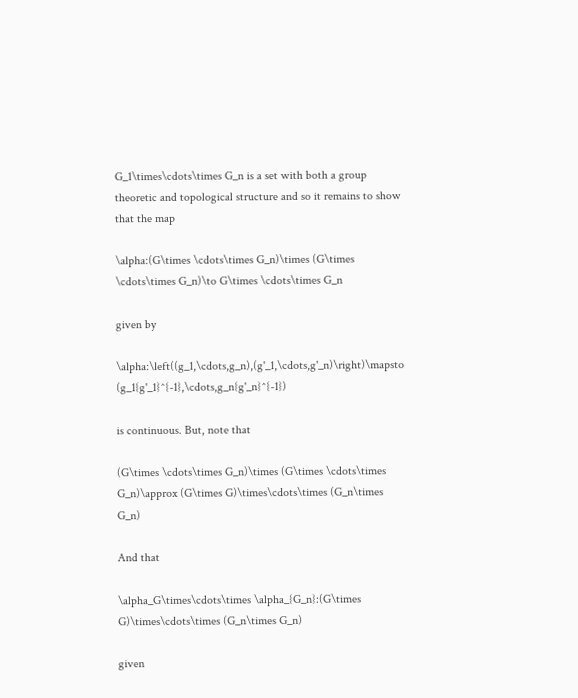G_1\times\cdots\times G_n is a set with both a group theoretic and topological structure and so it remains to show that the map

\alpha:(G\times \cdots\times G_n)\times (G\times \cdots\times G_n)\to G\times \cdots\times G_n

given by

\alpha:\left((g_1,\cdots,g_n),(g'_1,\cdots,g'_n)\right)\mapsto (g_1{g'_1}^{-1},\cdots,g_n{g'_n}^{-1})

is continuous. But, note that

(G\times \cdots\times G_n)\times (G\times \cdots\times G_n)\approx (G\times G)\times\cdots\times (G_n\times G_n)

And that

\alpha_G\times\cdots\times \alpha_{G_n}:(G\times G)\times\cdots\times (G_n\times G_n)

given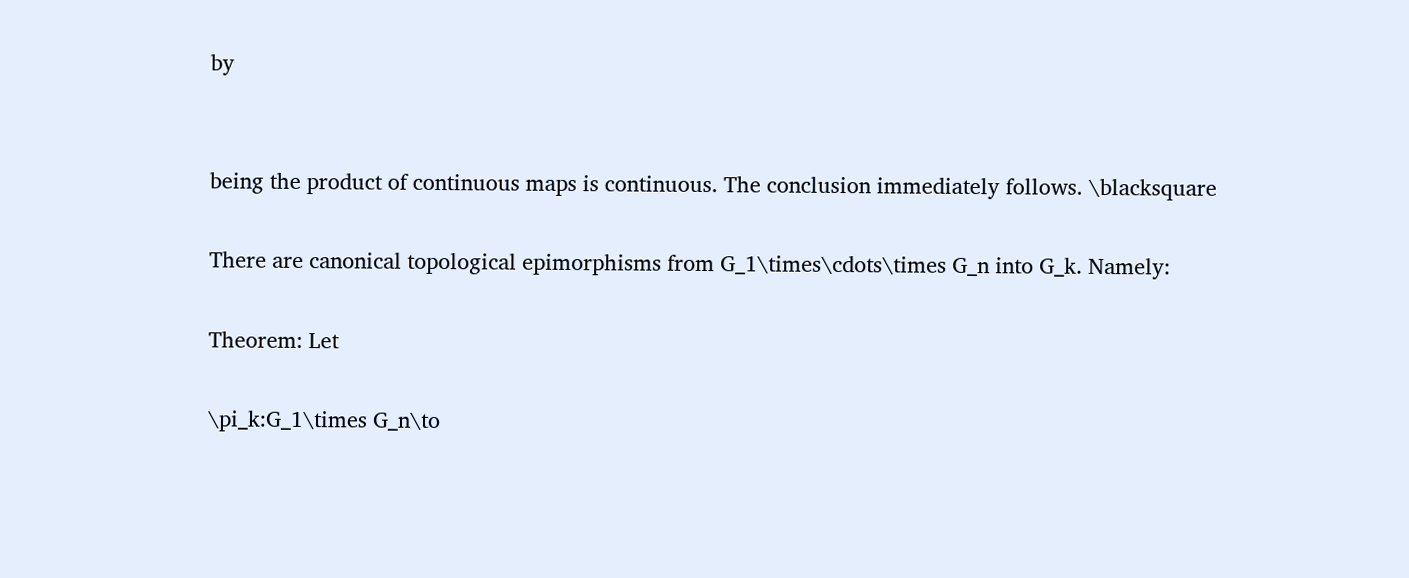by


being the product of continuous maps is continuous. The conclusion immediately follows. \blacksquare

There are canonical topological epimorphisms from G_1\times\cdots\times G_n into G_k. Namely:

Theorem: Let

\pi_k:G_1\times G_n\to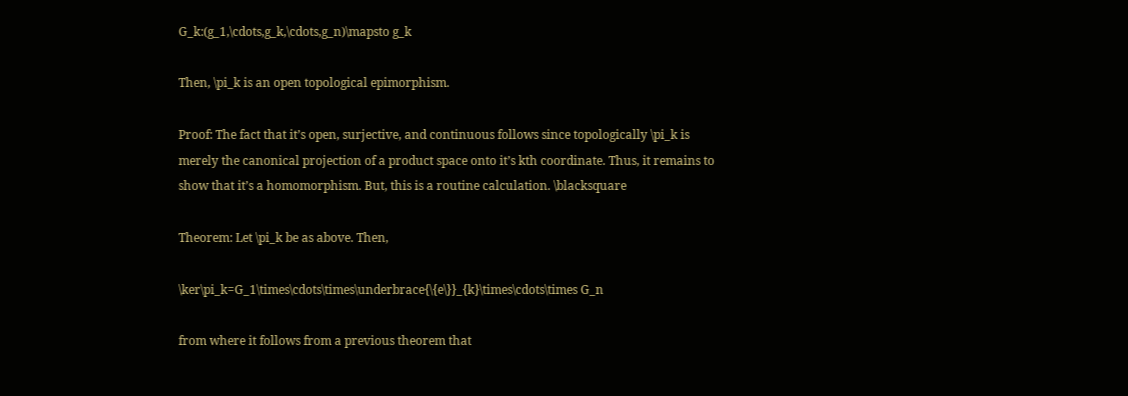G_k:(g_1,\cdots,g_k,\cdots,g_n)\mapsto g_k

Then, \pi_k is an open topological epimorphism.

Proof: The fact that it’s open, surjective, and continuous follows since topologically \pi_k is merely the canonical projection of a product space onto it’s kth coordinate. Thus, it remains to show that it’s a homomorphism. But, this is a routine calculation. \blacksquare

Theorem: Let \pi_k be as above. Then,

\ker\pi_k=G_1\times\cdots\times\underbrace{\{e\}}_{k}\times\cdots\times G_n

from where it follows from a previous theorem that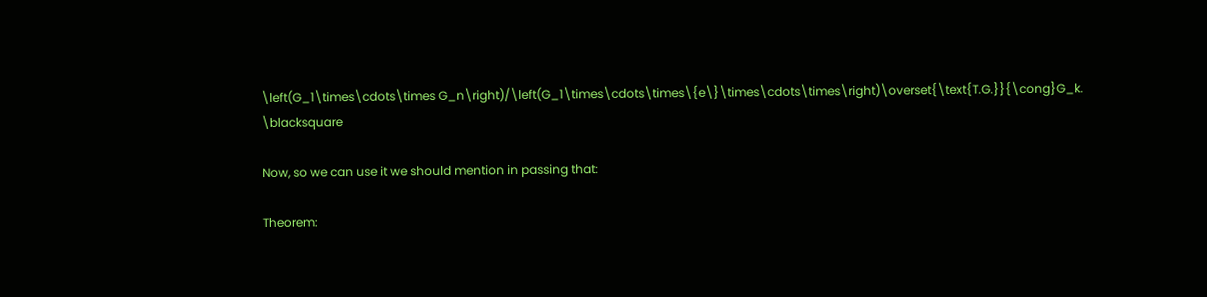\left(G_1\times\cdots\times G_n\right)/\left(G_1\times\cdots\times\{e\}\times\cdots\times\right)\overset{\text{T.G.}}{\cong}G_k. \blacksquare

Now, so we can use it we should mention in passing that:

Theorem: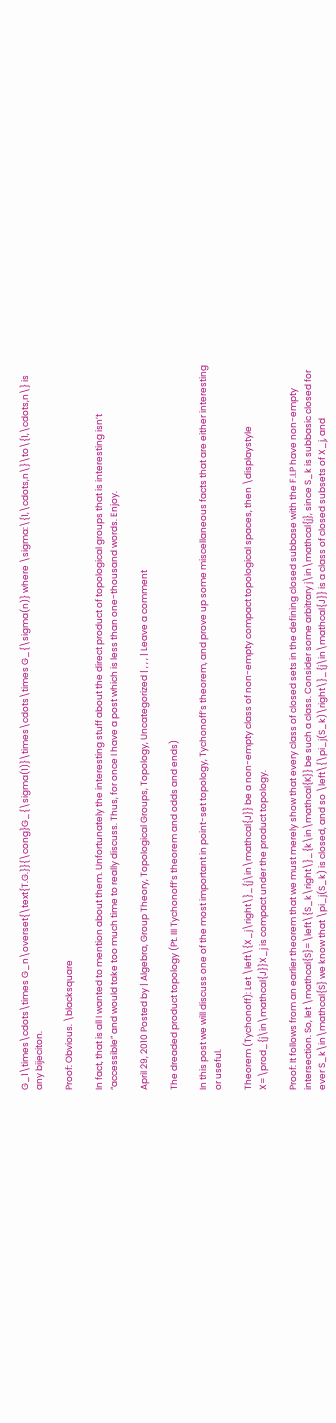G_1\times\cdots\times G_n\overset{\text{T.G.}}{\cong}G_{\sigma(1)}\times\cdots\times G_{\sigma(n)} where \sigma:\{1,\cdots,n\}\to\{1,\cdots,n\} is any bijeciton.

Proof: Obvious. \blacksquare

In fact, that is all I wanted to mention about them. Unfortunately the interesting stuff about the direct product of topological groups that is interesting isn’t “accessible” and would take too much time to really discuss. Thus, for once I have a post which is less than one-thousand words. Enjoy.

April 29, 2010 Posted by | Algebra, Group Theory, Topological Groups, Topology, Uncategorized | , , , | Leave a comment

The dreaded product topology (Pt. III Tychonoff’s theorem and odds and ends)

In this post we will discuss one of the most important in point-set topology, Tychonoff’s theorem, and prove up some miscellaneous facts that are either interesting or useful.

Theorem (Tychonoff): Let \left\{X_j\right\}_{j\in\mathcal{J}} be a non-empty class of non-empty compact topological spaces, then \displaystyle X=\prod_{j\in\mathcal{J}}X_j is compact under the product topology.

Proof: It follows from an earlier theorem that we must merely show that every class of closed sets in the defining closed subbase with the F.I.P have non-empty intersection. So, let \mathcal{S}=\left\{S_k\right\}_{k\in\mathcal{K}} be such a class. Consider some arbitrary j\in\mathcal{j}, since S_k is subbasic closed for ever S_k\in\mathcal{S} we know that \pi_j(S_k) is closed, and so \left\{\pi_j(S_k)\right\}_{j\in\mathcal{J}} is a class of closed subsets of X_j, and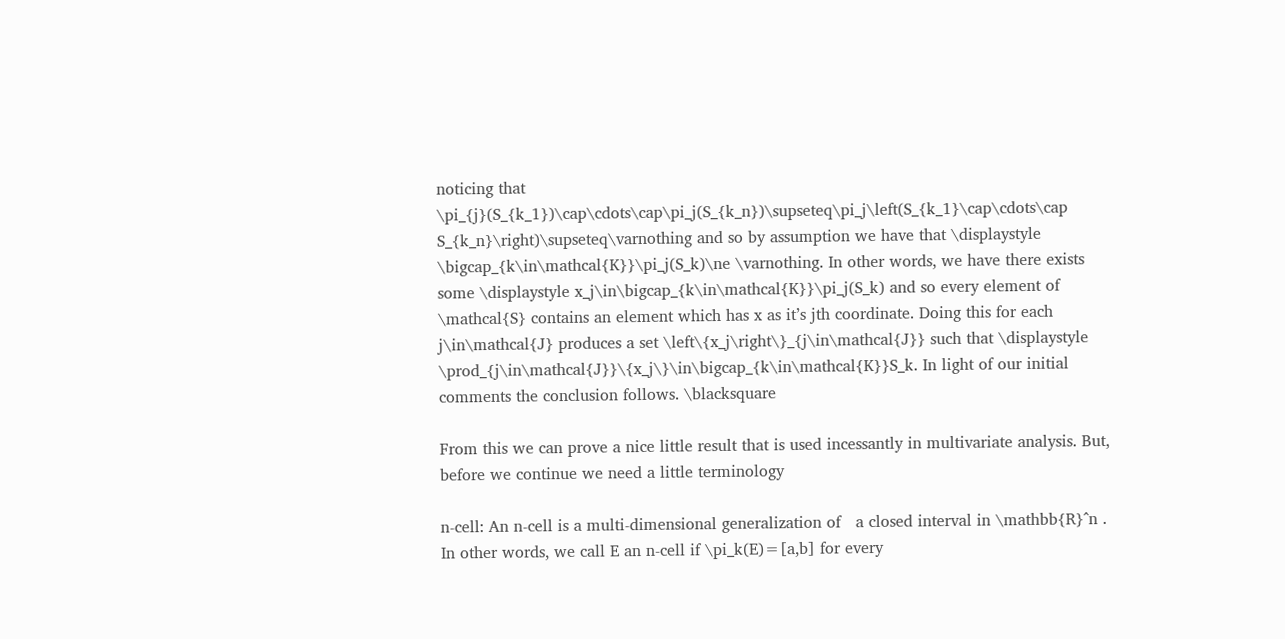noticing that \pi_{j}(S_{k_1})\cap\cdots\cap\pi_j(S_{k_n})\supseteq\pi_j\left(S_{k_1}\cap\cdots\cap S_{k_n}\right)\supseteq\varnothing and so by assumption we have that \displaystyle \bigcap_{k\in\mathcal{K}}\pi_j(S_k)\ne \varnothing. In other words, we have there exists some \displaystyle x_j\in\bigcap_{k\in\mathcal{K}}\pi_j(S_k) and so every element of \mathcal{S} contains an element which has x as it’s jth coordinate. Doing this for each j\in\mathcal{J} produces a set \left\{x_j\right\}_{j\in\mathcal{J}} such that \displaystyle \prod_{j\in\mathcal{J}}\{x_j\}\in\bigcap_{k\in\mathcal{K}}S_k. In light of our initial comments the conclusion follows. \blacksquare

From this we can prove a nice little result that is used incessantly in multivariate analysis. But, before we continue we need a little terminology

n-cell: An n-cell is a multi-dimensional generalization of   a closed interval in \mathbb{R}^n . In other words, we call E an n-cell if \pi_k(E)=[a,b] for every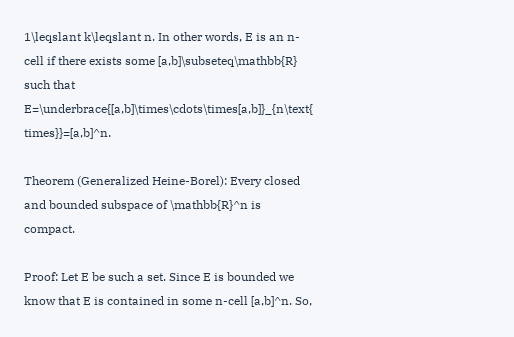1\leqslant k\leqslant n. In other words, E is an n-cell if there exists some [a,b]\subseteq\mathbb{R} such that E=\underbrace{[a,b]\times\cdots\times[a,b]}_{n\text{ times}}=[a,b]^n.

Theorem (Generalized Heine-Borel): Every closed and bounded subspace of \mathbb{R}^n is compact.

Proof: Let E be such a set. Since E is bounded we know that E is contained in some n-cell [a,b]^n. So,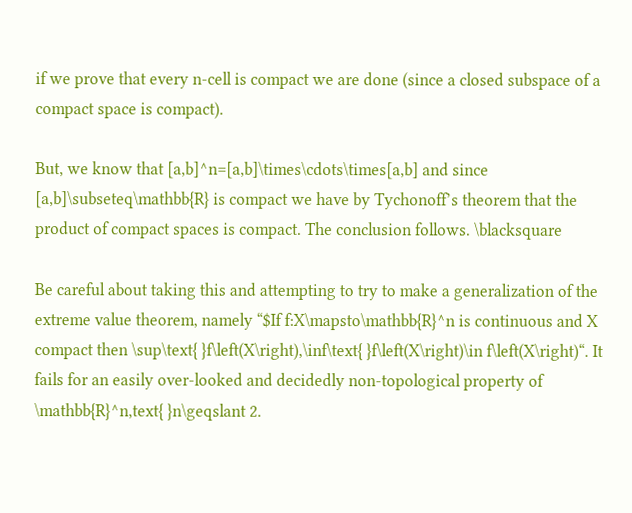if we prove that every n-cell is compact we are done (since a closed subspace of a compact space is compact).

But, we know that [a,b]^n=[a,b]\times\cdots\times[a,b] and since [a,b]\subseteq\mathbb{R} is compact we have by Tychonoff’s theorem that the product of compact spaces is compact. The conclusion follows. \blacksquare

Be careful about taking this and attempting to try to make a generalization of the extreme value theorem, namely “$If f:X\mapsto\mathbb{R}^n is continuous and X compact then \sup\text{ }f\left(X\right),\inf\text{ }f\left(X\right)\in f\left(X\right)“. It fails for an easily over-looked and decidedly non-topological property of \mathbb{R}^n,text{ }n\geqslant 2.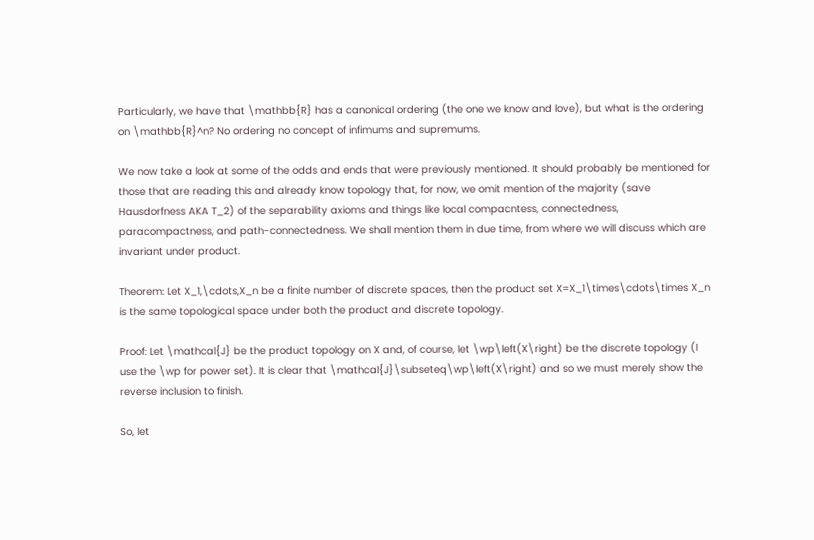Particularly, we have that \mathbb{R} has a canonical ordering (the one we know and love), but what is the ordering on \mathbb{R}^n? No ordering no concept of infimums and supremums.

We now take a look at some of the odds and ends that were previously mentioned. It should probably be mentioned for those that are reading this and already know topology that, for now, we omit mention of the majority (save Hausdorfness AKA T_2) of the separability axioms and things like local compacntess, connectedness, paracompactness, and path-connectedness. We shall mention them in due time, from where we will discuss which are invariant under product.

Theorem: Let X_1,\cdots,X_n be a finite number of discrete spaces, then the product set X=X_1\times\cdots\times X_n is the same topological space under both the product and discrete topology.

Proof: Let \mathcal{J} be the product topology on X and, of course, let \wp\left(X\right) be the discrete topology (I use the \wp for power set). It is clear that \mathcal{J}\subseteq\wp\left(X\right) and so we must merely show the reverse inclusion to finish.

So, let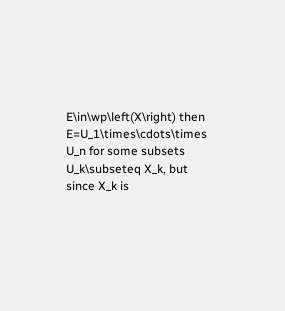E\in\wp\left(X\right) then E=U_1\times\cdots\times U_n for some subsets U_k\subseteq X_k, but since X_k is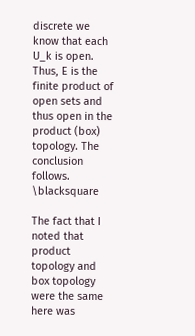discrete we know that each U_k is open. Thus, E is the finite product of open sets and thus open in the product (box) topology. The conclusion follows. \blacksquare

The fact that I noted that product topology and box topology were the same here was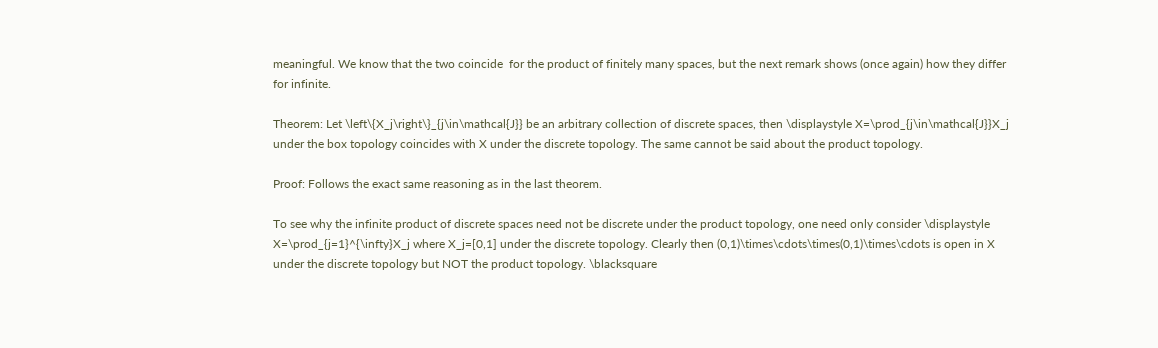meaningful. We know that the two coincide  for the product of finitely many spaces, but the next remark shows (once again) how they differ for infinite.

Theorem: Let \left\{X_j\right\}_{j\in\mathcal{J}} be an arbitrary collection of discrete spaces, then \displaystyle X=\prod_{j\in\mathcal{J}}X_j under the box topology coincides with X under the discrete topology. The same cannot be said about the product topology.

Proof: Follows the exact same reasoning as in the last theorem.

To see why the infinite product of discrete spaces need not be discrete under the product topology, one need only consider \displaystyle X=\prod_{j=1}^{\infty}X_j where X_j=[0,1] under the discrete topology. Clearly then (0,1)\times\cdots\times(0,1)\times\cdots is open in X under the discrete topology but NOT the product topology. \blacksquare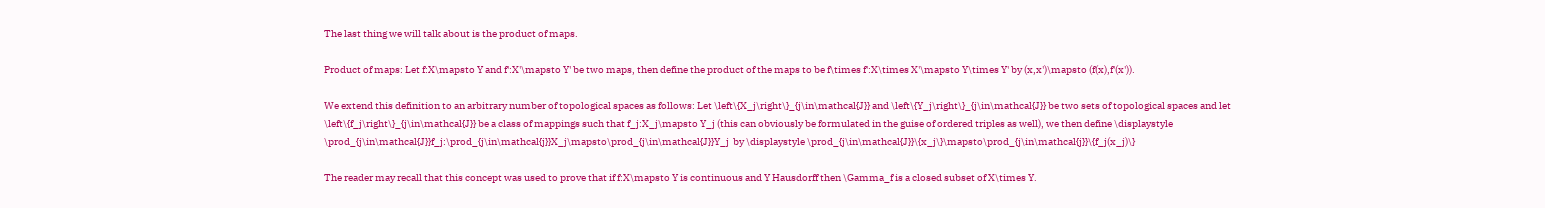The last thing we will talk about is the product of maps.

Product of maps: Let f:X\mapsto Y and f':X'\mapsto Y' be two maps, then define the product of the maps to be f\times f':X\times X'\mapsto Y\times Y' by (x,x')\mapsto (f(x),f'(x')).

We extend this definition to an arbitrary number of topological spaces as follows: Let \left\{X_j\right\}_{j\in\mathcal{J}} and \left\{Y_j\right\}_{j\in\mathcal{J}} be two sets of topological spaces and let \left\{f_j\right\}_{j\in\mathcal{J}} be a class of mappings such that f_j:X_j\mapsto Y_j (this can obviously be formulated in the guise of ordered triples as well), we then define \displaystyle \prod_{j\in\mathcal{J}}f_j:\prod_{j\in\mathcal{j}}X_j\mapsto\prod_{j\in\mathcal{J}}Y_j  by \displaystyle \prod_{j\in\mathcal{J}}\{x_j\}\mapsto\prod_{j\in\mathcal{j}}\{f_j(x_j)\}

The reader may recall that this concept was used to prove that if f:X\mapsto Y is continuous and Y Hausdorff then \Gamma_f is a closed subset of X\times Y.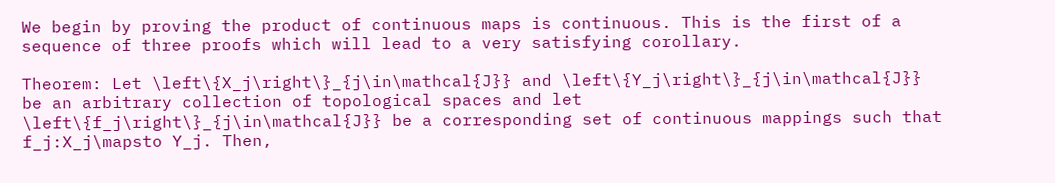We begin by proving the product of continuous maps is continuous. This is the first of a sequence of three proofs which will lead to a very satisfying corollary.

Theorem: Let \left\{X_j\right\}_{j\in\mathcal{J}} and \left\{Y_j\right\}_{j\in\mathcal{J}} be an arbitrary collection of topological spaces and let \left\{f_j\right\}_{j\in\mathcal{J}} be a corresponding set of continuous mappings such that f_j:X_j\mapsto Y_j. Then,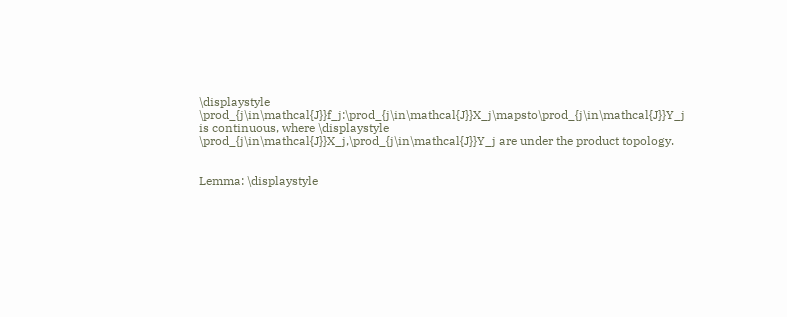\displaystyle \prod_{j\in\mathcal{J}}f_j:\prod_{j\in\mathcal{J}}X_j\mapsto\prod_{j\in\mathcal{J}}Y_j is continuous, where \displaystyle \prod_{j\in\mathcal{J}}X_j,\prod_{j\in\mathcal{J}}Y_j are under the product topology.


Lemma: \displaystyle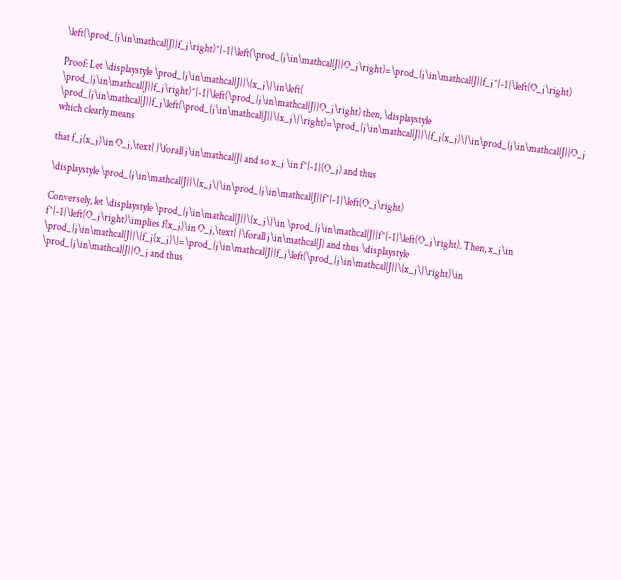\left(\prod_{j\in\mathcal{J}}f_j\right)^{-1}\left(\prod_{j\in\mathcal{J}}O_j\right)=\prod_{j\in\mathcal{J}}f_j^{-1}\left(O_j\right)

Proof: Let \displaystyle \prod_{j\in\mathcal{J}}\{x_j\}\in\left( \prod_{j\in\mathcal{J}}f_j\right)^{-1}\left(\prod_{j\in\mathcal{J}}O_j\right) then, \displaystyle \prod_{j\in\mathcal{J}}f_j\left(\prod_{j\in\mathcal{J}}\{x_j\}\right)=\prod_{j\in\mathcal{J}}\{f_j(x_j)\}\in\prod_{j\in\mathcal{J}}O_j which clearly means

that f_j(x_j)\in O_j,\text{ }\forall j\in\mathcal{J} and so x_j \in f^{-1}(O_j) and thus

\displaystyle \prod_{j\in\mathcal{J}}\{x_j\}\in\prod_{j\in\mathcal{J}}f^{-1}\left(O_j\right)

Conversely, let \displaystyle \prod_{j\in\mathcal{J}}\{x_j\}\in \prod_{j\in\mathcal{J}}f^{-1}\left(O_j\right). Then, x_j\in f^{-1}\left(O_j\right)\implies f(x_j)\in O_j,\text{ }\forall j\in\mathcal{J} and thus \displaystyle \prod_{j\in\mathcal{J}}\{f_j(x_j)\}=\prod_{j\in\mathcal{J}}f_j\left(\prod_{j\in\mathcal{J}}\{x_j\}\right)\in \prod_{j\in\mathcal{J}}O_j and thus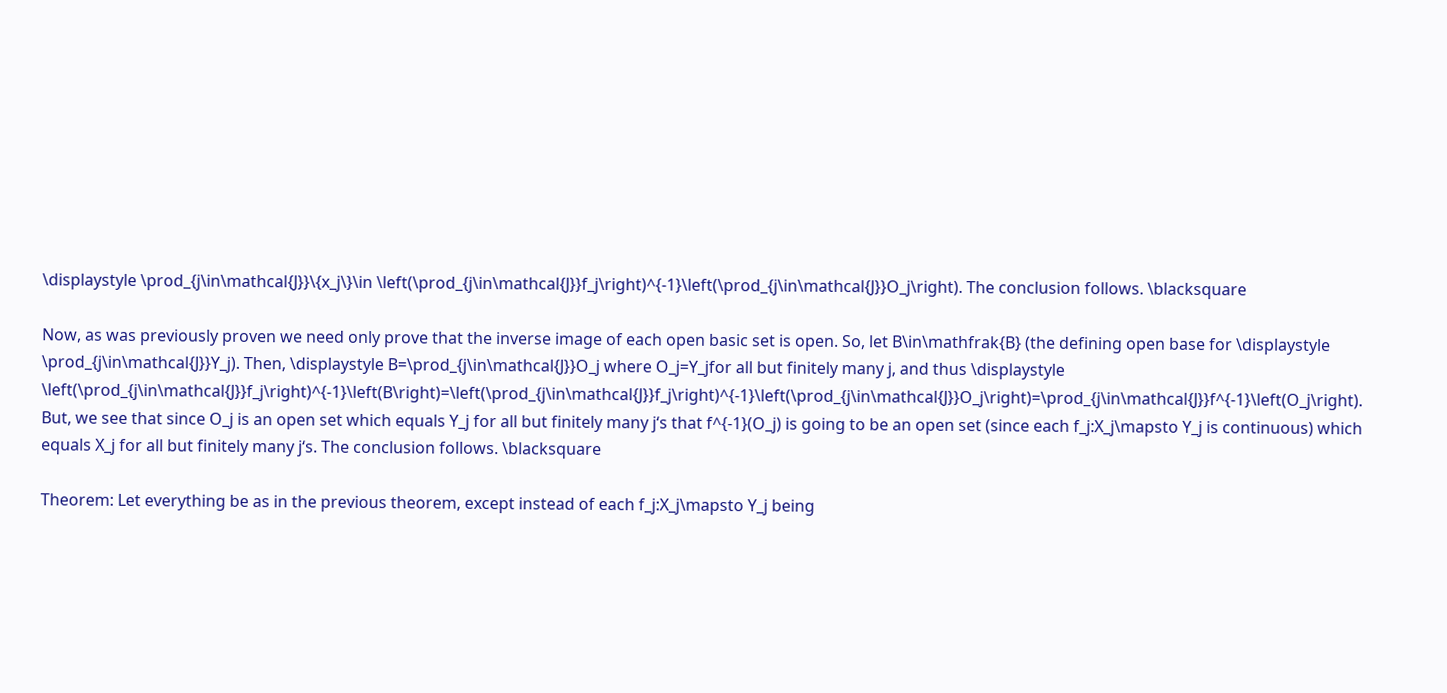\displaystyle \prod_{j\in\mathcal{J}}\{x_j\}\in \left(\prod_{j\in\mathcal{J}}f_j\right)^{-1}\left(\prod_{j\in\mathcal{J}}O_j\right). The conclusion follows. \blacksquare

Now, as was previously proven we need only prove that the inverse image of each open basic set is open. So, let B\in\mathfrak{B} (the defining open base for \displaystyle \prod_{j\in\mathcal{J}}Y_j). Then, \displaystyle B=\prod_{j\in\mathcal{J}}O_j where O_j=Y_jfor all but finitely many j, and thus \displaystyle \left(\prod_{j\in\mathcal{J}}f_j\right)^{-1}\left(B\right)=\left(\prod_{j\in\mathcal{J}}f_j\right)^{-1}\left(\prod_{j\in\mathcal{J}}O_j\right)=\prod_{j\in\mathcal{J}}f^{-1}\left(O_j\right). But, we see that since O_j is an open set which equals Y_j for all but finitely many j‘s that f^{-1}(O_j) is going to be an open set (since each f_j:X_j\mapsto Y_j is continuous) which equals X_j for all but finitely many j‘s. The conclusion follows. \blacksquare

Theorem: Let everything be as in the previous theorem, except instead of each f_j:X_j\mapsto Y_j being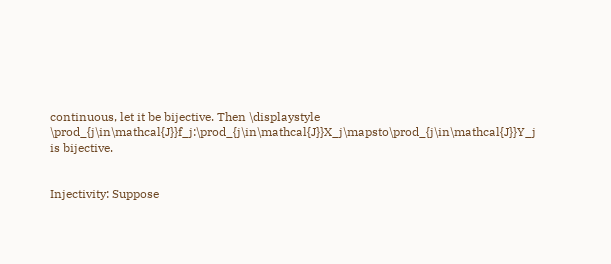continuous, let it be bijective. Then \displaystyle \prod_{j\in\mathcal{J}}f_j:\prod_{j\in\mathcal{J}}X_j\mapsto\prod_{j\in\mathcal{J}}Y_j is bijective.


Injectivity: Suppose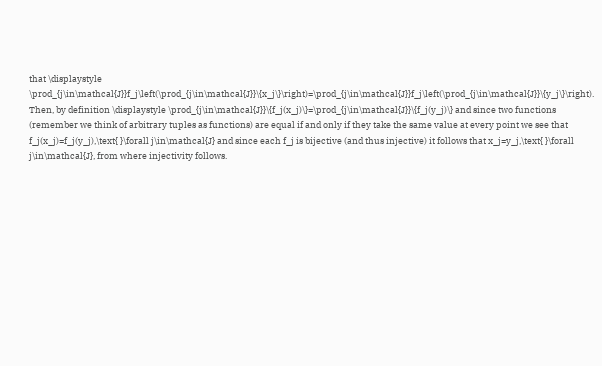that \displaystyle \prod_{j\in\mathcal{J}}f_j\left(\prod_{j\in\mathcal{J}}\{x_j\}\right)=\prod_{j\in\mathcal{J}}f_j\left(\prod_{j\in\mathcal{J}}\{y_j\}\right). Then, by definition \displaystyle \prod_{j\in\mathcal{J}}\{f_j(x_j)\}=\prod_{j\in\mathcal{J}}\{f_j(y_j)\} and since two functions (remember we think of arbitrary tuples as functions) are equal if and only if they take the same value at every point we see that f_j(x_j)=f_j(y_j),\text{ }\forall j\in\mathcal{J} and since each f_j is bijective (and thus injective) it follows that x_j=y_j,\text{ }\forall j\in\mathcal{J}, from where injectivity follows.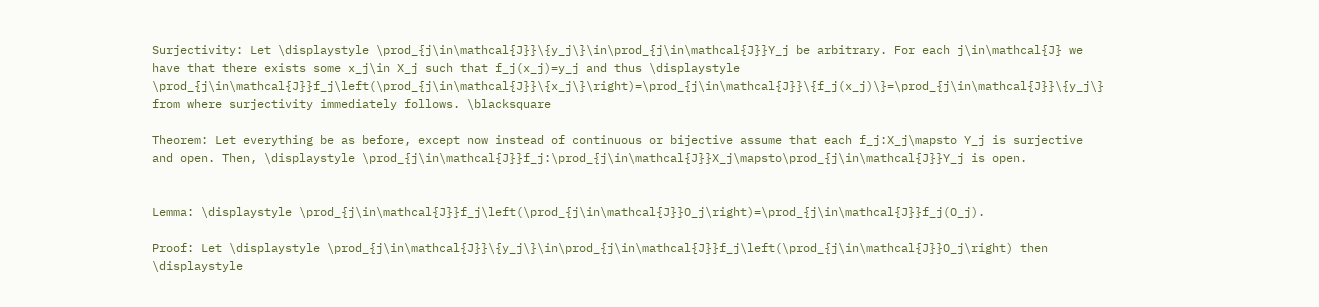Surjectivity: Let \displaystyle \prod_{j\in\mathcal{J}}\{y_j\}\in\prod_{j\in\mathcal{J}}Y_j be arbitrary. For each j\in\mathcal{J} we have that there exists some x_j\in X_j such that f_j(x_j)=y_j and thus \displaystyle \prod_{j\in\mathcal{J}}f_j\left(\prod_{j\in\mathcal{J}}\{x_j\}\right)=\prod_{j\in\mathcal{J}}\{f_j(x_j)\}=\prod_{j\in\mathcal{J}}\{y_j\} from where surjectivity immediately follows. \blacksquare

Theorem: Let everything be as before, except now instead of continuous or bijective assume that each f_j:X_j\mapsto Y_j is surjective and open. Then, \displaystyle \prod_{j\in\mathcal{J}}f_j:\prod_{j\in\mathcal{J}}X_j\mapsto\prod_{j\in\mathcal{J}}Y_j is open.


Lemma: \displaystyle \prod_{j\in\mathcal{J}}f_j\left(\prod_{j\in\mathcal{J}}O_j\right)=\prod_{j\in\mathcal{J}}f_j(O_j).

Proof: Let \displaystyle \prod_{j\in\mathcal{J}}\{y_j\}\in\prod_{j\in\mathcal{J}}f_j\left(\prod_{j\in\mathcal{J}}O_j\right) then \displaystyle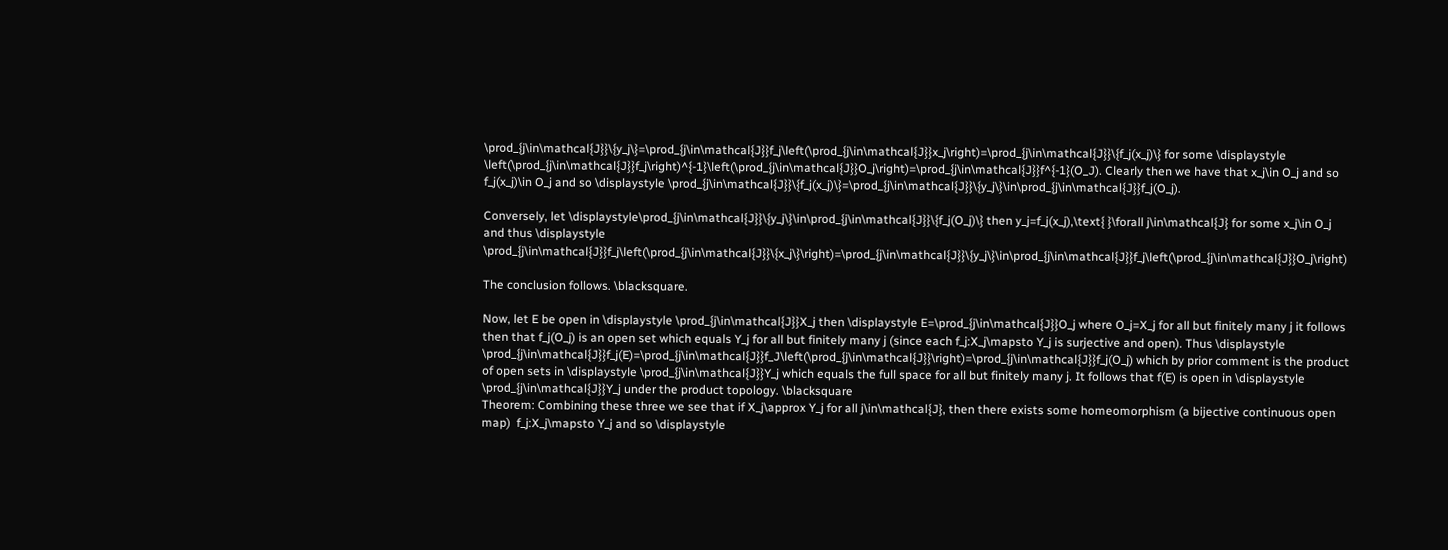\prod_{j\in\mathcal{J}}\{y_j\}=\prod_{j\in\mathcal{J}}f_j\left(\prod_{j\in\mathcal{J}}x_j\right)=\prod_{j\in\mathcal{J}}\{f_j(x_j)\} for some \displaystyle \left(\prod_{j\in\mathcal{J}}f_j\right)^{-1}\left(\prod_{j\in\mathcal{J}}O_j\right)=\prod_{j\in\mathcal{J}}f^{-1}(O_J). Clearly then we have that x_j\in O_j and so f_j(x_j)\in O_j and so \displaystyle \prod_{j\in\mathcal{J}}\{f_j(x_j)\}=\prod_{j\in\mathcal{J}}\{y_j\}\in\prod_{j\in\mathcal{J}}f_j(O_j).

Conversely, let \displaystyle\prod_{j\in\mathcal{J}}\{y_j\}\in\prod_{j\in\mathcal{J}}\{f_j(O_j)\} then y_j=f_j(x_j),\text{ }\forall j\in\mathcal{J} for some x_j\in O_j and thus \displaystyle \prod_{j\in\mathcal{J}}f_j\left(\prod_{j\in\mathcal{J}}\{x_j\}\right)=\prod_{j\in\mathcal{J}}\{y_j\}\in\prod_{j\in\mathcal{J}}f_j\left(\prod_{j\in\mathcal{J}}O_j\right)

The conclusion follows. \blacksquare.

Now, let E be open in \displaystyle \prod_{j\in\mathcal{J}}X_j then \displaystyle E=\prod_{j\in\mathcal{J}}O_j where O_j=X_j for all but finitely many j it follows then that f_j(O_j) is an open set which equals Y_j for all but finitely many j (since each f_j:X_j\mapsto Y_j is surjective and open). Thus \displaystyle \prod_{j\in\mathcal{J}}f_j(E)=\prod_{j\in\mathcal{J}}f_J\left(\prod_{j\in\mathcal{J}}\right)=\prod_{j\in\mathcal{J}}f_j(O_j) which by prior comment is the product of open sets in \displaystyle \prod_{j\in\mathcal{J}}Y_j which equals the full space for all but finitely many j. It follows that f(E) is open in \displaystyle \prod_{j\in\mathcal{J}}Y_j under the product topology. \blacksquare
Theorem: Combining these three we see that if X_j\approx Y_j for all j\in\mathcal{J}, then there exists some homeomorphism (a bijective continuous open map)  f_j:X_j\mapsto Y_j and so \displaystyle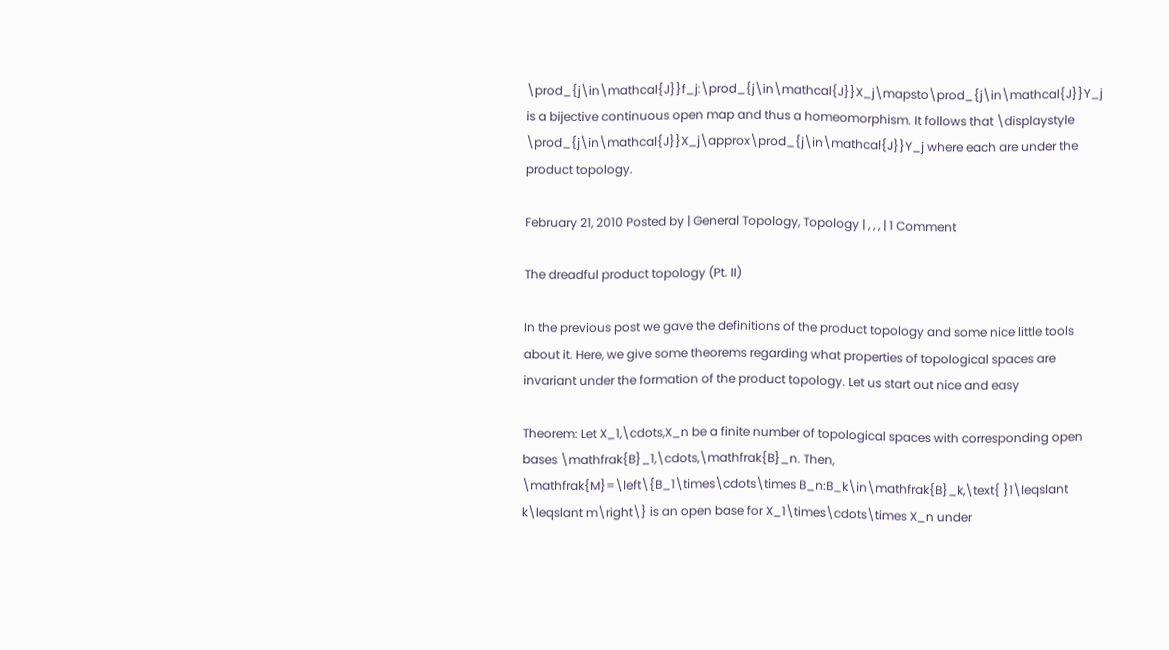\prod_{j\in\mathcal{J}}f_j:\prod_{j\in\mathcal{J}}X_j\mapsto\prod_{j\in\mathcal{J}}Y_j is a bijective continuous open map and thus a homeomorphism. It follows that \displaystyle \prod_{j\in\mathcal{J}}X_j\approx\prod_{j\in\mathcal{J}}Y_j where each are under the product topology.

February 21, 2010 Posted by | General Topology, Topology | , , , | 1 Comment

The dreadful product topology (Pt. II)

In the previous post we gave the definitions of the product topology and some nice little tools about it. Here, we give some theorems regarding what properties of topological spaces are invariant under the formation of the product topology. Let us start out nice and easy

Theorem: Let X_1,\cdots,X_n be a finite number of topological spaces with corresponding open bases \mathfrak{B}_1,\cdots,\mathfrak{B}_n. Then, \mathfrak{M}=\left\{B_1\times\cdots\times B_n:B_k\in\mathfrak{B}_k,\text{ }1\leqslant k\leqslant m\right\} is an open base for X_1\times\cdots\times X_n under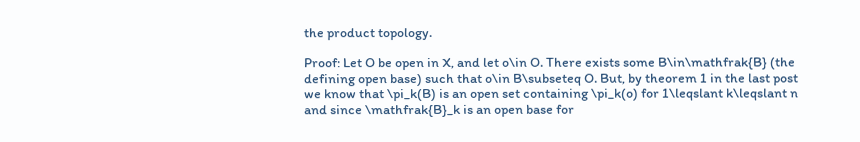the product topology.

Proof: Let O be open in X, and let o\in O. There exists some B\in\mathfrak{B} (the defining open base) such that o\in B\subseteq O. But, by theorem 1 in the last post we know that \pi_k(B) is an open set containing \pi_k(o) for 1\leqslant k\leqslant n and since \mathfrak{B}_k is an open base for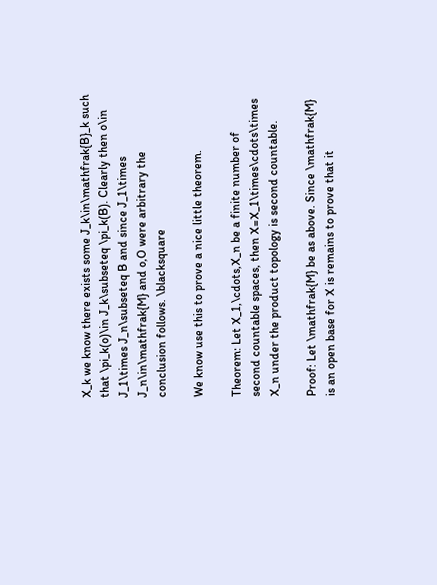X_k we know there exists some J_k\in\mathfrak{B}_k such that \pi_k(o)\in J_k\subseteq \pi_k(B). Clearly then o\in J_1\times J_n\subseteq B and since J_1\times J_n\in\mathfrak{M} and o,O were arbitrary the conclusion follows. \blacksquare

We know use this to prove a nice little theorem.

Theorem: Let X_1,\cdots,X_n be a finite number of second countable spaces, then X=X_1\times\cdots\times X_n under the product topology is second countable.

Proof: Let \mathfrak{M} be as above. Since \mathfrak{M} is an open base for X is remains to prove that it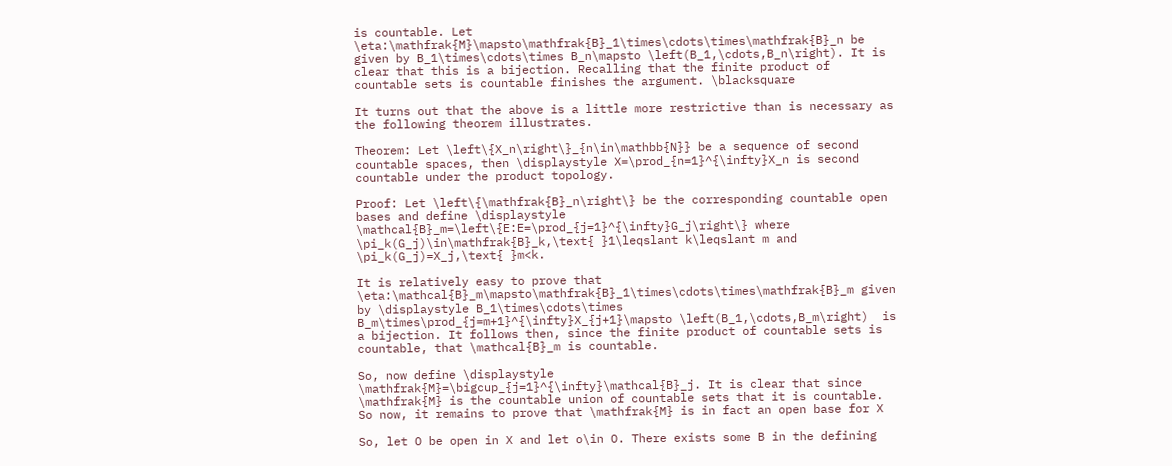is countable. Let \eta:\mathfrak{M}\mapsto\mathfrak{B}_1\times\cdots\times\mathfrak{B}_n be given by B_1\times\cdots\times B_n\mapsto \left(B_1,\cdots,B_n\right). It is clear that this is a bijection. Recalling that the finite product of countable sets is countable finishes the argument. \blacksquare

It turns out that the above is a little more restrictive than is necessary as the following theorem illustrates.

Theorem: Let \left\{X_n\right\}_{n\in\mathbb{N}} be a sequence of second countable spaces, then \displaystyle X=\prod_{n=1}^{\infty}X_n is second countable under the product topology.

Proof: Let \left\{\mathfrak{B}_n\right\} be the corresponding countable open bases and define \displaystyle \mathcal{B}_m=\left\{E:E=\prod_{j=1}^{\infty}G_j\right\} where \pi_k(G_j)\in\mathfrak{B}_k,\text{ }1\leqslant k\leqslant m and \pi_k(G_j)=X_j,\text{ }m<k.

It is relatively easy to prove that \eta:\mathcal{B}_m\mapsto\mathfrak{B}_1\times\cdots\times\mathfrak{B}_m given by \displaystyle B_1\times\cdots\times B_m\times\prod_{j=m+1}^{\infty}X_{j+1}\mapsto \left(B_1,\cdots,B_m\right)  is a bijection. It follows then, since the finite product of countable sets is countable, that \mathcal{B}_m is countable.

So, now define \displaystyle \mathfrak{M}=\bigcup_{j=1}^{\infty}\mathcal{B}_j. It is clear that since \mathfrak{M} is the countable union of countable sets that it is countable. So now, it remains to prove that \mathfrak{M} is in fact an open base for X

So, let O be open in X and let o\in O. There exists some B in the defining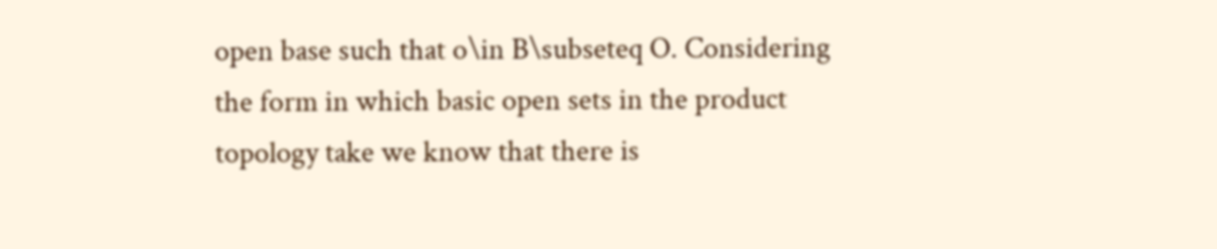open base such that o\in B\subseteq O. Considering the form in which basic open sets in the product topology take we know that there is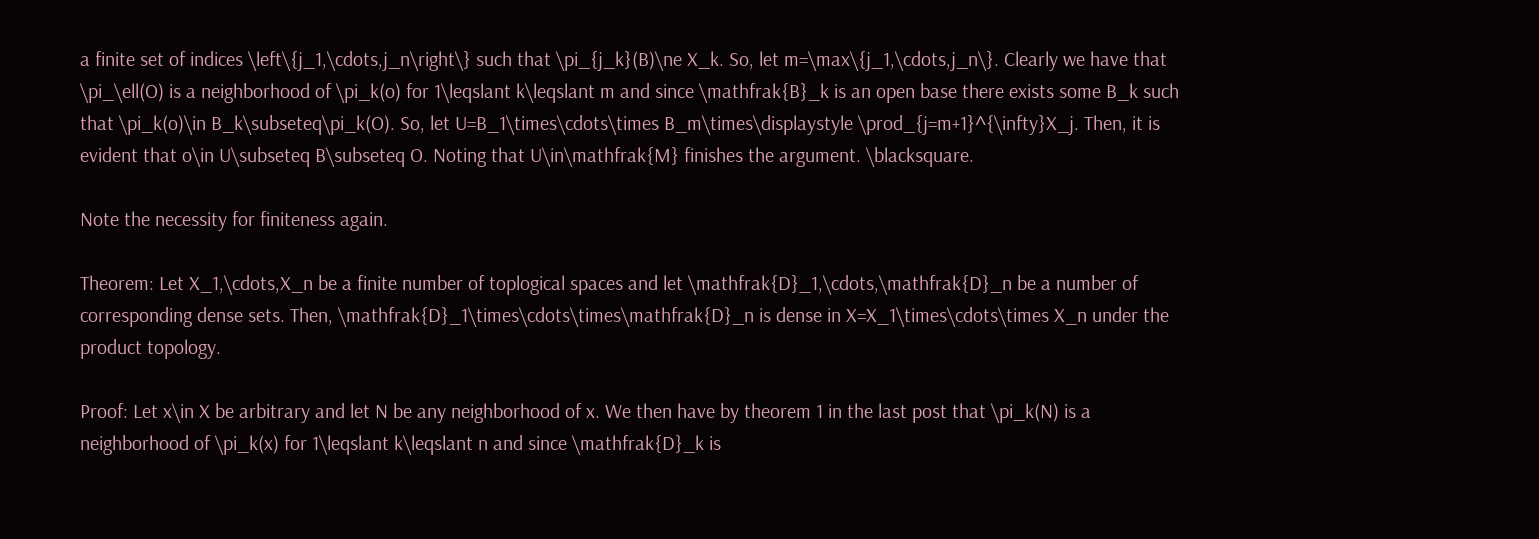a finite set of indices \left\{j_1,\cdots,j_n\right\} such that \pi_{j_k}(B)\ne X_k. So, let m=\max\{j_1,\cdots,j_n\}. Clearly we have that \pi_\ell(O) is a neighborhood of \pi_k(o) for 1\leqslant k\leqslant m and since \mathfrak{B}_k is an open base there exists some B_k such that \pi_k(o)\in B_k\subseteq\pi_k(O). So, let U=B_1\times\cdots\times B_m\times\displaystyle \prod_{j=m+1}^{\infty}X_j. Then, it is evident that o\in U\subseteq B\subseteq O. Noting that U\in\mathfrak{M} finishes the argument. \blacksquare.

Note the necessity for finiteness again.

Theorem: Let X_1,\cdots,X_n be a finite number of toplogical spaces and let \mathfrak{D}_1,\cdots,\mathfrak{D}_n be a number of corresponding dense sets. Then, \mathfrak{D}_1\times\cdots\times\mathfrak{D}_n is dense in X=X_1\times\cdots\times X_n under the product topology.

Proof: Let x\in X be arbitrary and let N be any neighborhood of x. We then have by theorem 1 in the last post that \pi_k(N) is a neighborhood of \pi_k(x) for 1\leqslant k\leqslant n and since \mathfrak{D}_k is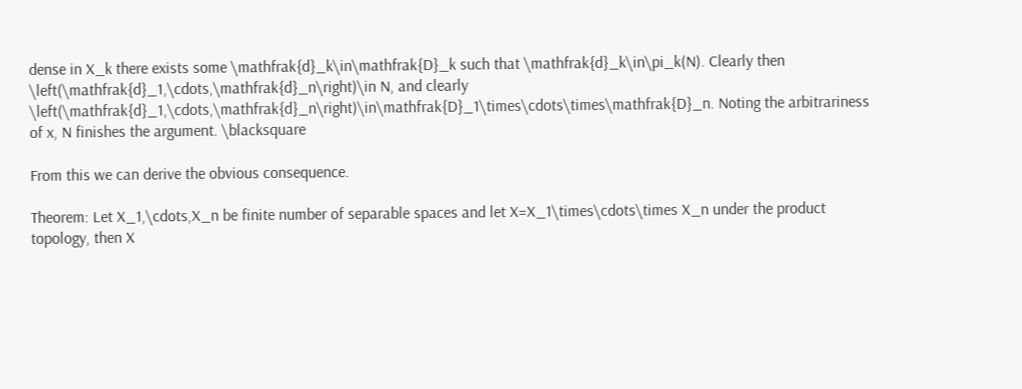dense in X_k there exists some \mathfrak{d}_k\in\mathfrak{D}_k such that \mathfrak{d}_k\in\pi_k(N). Clearly then \left(\mathfrak{d}_1,\cdots,\mathfrak{d}_n\right)\in N, and clearly \left(\mathfrak{d}_1,\cdots,\mathfrak{d}_n\right)\in\mathfrak{D}_1\times\cdots\times\mathfrak{D}_n. Noting the arbitrariness of x, N finishes the argument. \blacksquare

From this we can derive the obvious consequence.

Theorem: Let X_1,\cdots,X_n be finite number of separable spaces and let X=X_1\times\cdots\times X_n under the product topology, then X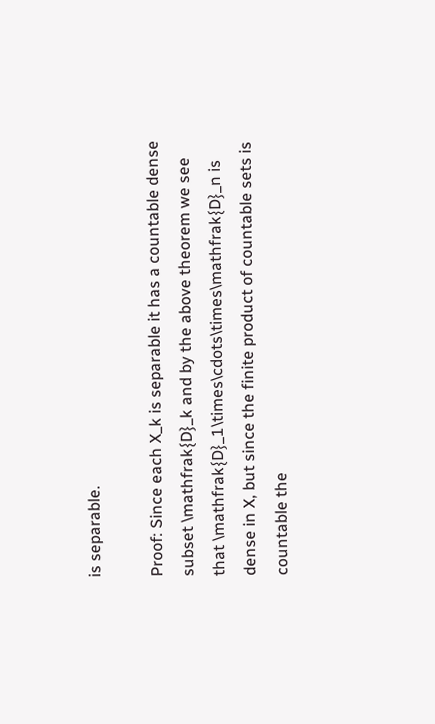is separable.

Proof: Since each X_k is separable it has a countable dense subset \mathfrak{D}_k and by the above theorem we see that \mathfrak{D}_1\times\cdots\times\mathfrak{D}_n is dense in X, but since the finite product of countable sets is countable the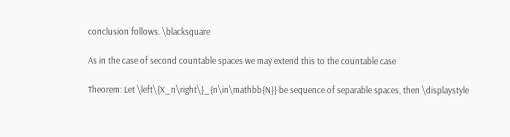conclusion follows. \blacksquare

As in the case of second countable spaces we may extend this to the countable case

Theorem: Let \left\{X_n\right\}_{n\in\mathbb{N}} be sequence of separable spaces, then \displaystyle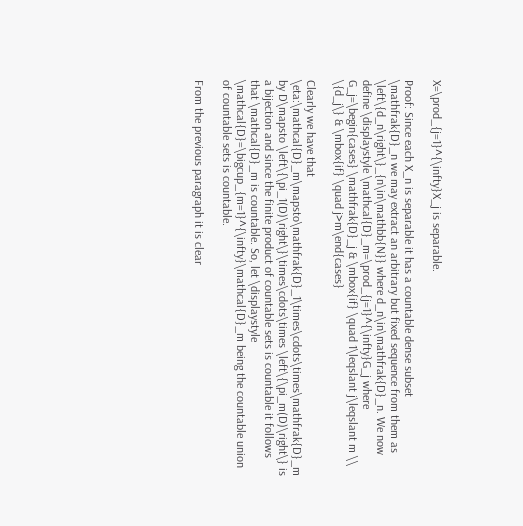X=\prod_{j=1}^{\infty}X_j is separable.

Proof: Since each X_n is separable it has a countable dense subset \mathfrak{D}_n we may extract an arbitrary but fixed sequence from them as \left\{d_n\right\}_{n\in\mathbb{N}} where d_n\in\mathfrak{D}_n. We now define \displaystyle \mathcal{D}_m=\prod_{j=1}^{\infty}G_j where G_j=\begin{cases} \mathfrak{D}_j & \mbox{if} \quad 1\leqslant j\leqslant m \\ \{d_j\} & \mbox{if} \quad j>m\end{cases}

Clearly we have that \eta:\mathcal{D}_m\mapsto\mathfrak{D}_1\times\cdots\times\mathfrak{D}_m by D\mapsto \left\{\pi_1(D)\right\}\times\cdots\times \left\{\pi_m(D)\right\} is a bijection and since the finite product of countable sets is countable it follows that \mathcal{D}_m is countable. So, let \displaystyle \mathcal{D}=\bigcup_{m=1}^{\infty}\mathcal{D}_m being the countable union of countable sets is countable.

From the previous paragraph it is clear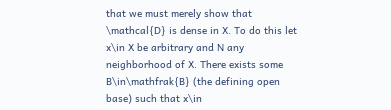that we must merely show that \mathcal{D} is dense in X. To do this let x\in X be arbitrary and N any neighborhood of X. There exists some B\in\mathfrak{B} (the defining open base) such that x\in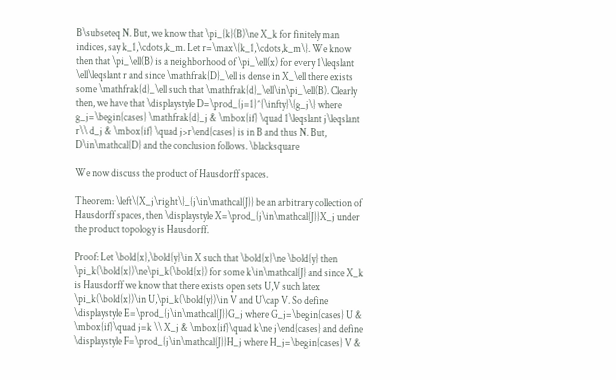B\subseteq N. But, we know that \pi_{k}(B)\ne X_k for finitely man indices, say k_1,\cdots,k_m. Let r=\max\{k_1,\cdots,k_m\}. We know then that \pi_\ell(B) is a neighborhood of \pi_\ell(x) for every 1\leqslant \ell\leqslant r and since \mathfrak{D}_\ell is dense in X_\ell there exists some \mathfrak{d}_\ell such that \mathfrak{d}_\ell\in\pi_\ell(B). Clearly then, we have that \displaystyle D=\prod_{j=1}^{\infty}\{g_j\} where g_j=\begin{cases} \mathfrak{d}_j & \mbox{if} \quad 1\leqslant j\leqslant r\\ d_j & \mbox{if} \quad j>r\end{cases} is in B and thus N. But, D\in\mathcal{D} and the conclusion follows. \blacksquare

We now discuss the product of Hausdorff spaces.

Theorem: \left\{X_j\right\}_{j\in\mathcal{J}} be an arbitrary collection of Hausdorff spaces, then \displaystyle X=\prod_{j\in\mathcal{J}}X_j under the product topology is Hausdorff.

Proof: Let \bold{x},\bold{y}\in X such that \bold{x}\ne \bold{y} then \pi_k(\bold{x})\ne\pi_k(\bold{x}) for some k\in\mathcal{J} and since X_k is Hausdorff we know that there exists open sets U,V such latex \pi_k(\bold{x})\in U,\pi_k(\bold{y})\in V and U\cap V. So define \displaystyle E=\prod_{j\in\mathcal{J}}G_j where G_j=\begin{cases} U & \mbox{if}\quad j=k \\ X_j & \mbox{if}\quad k\ne j\end{cases} and define \displaystyle F=\prod_{j\in\mathcal{J}}H_j where H_j=\begin{cases} V &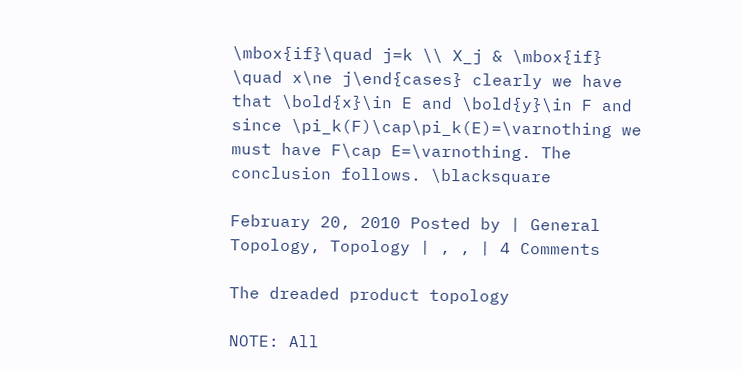\mbox{if}\quad j=k \\ X_j & \mbox{if} \quad x\ne j\end{cases} clearly we have that \bold{x}\in E and \bold{y}\in F and since \pi_k(F)\cap\pi_k(E)=\varnothing we must have F\cap E=\varnothing. The conclusion follows. \blacksquare

February 20, 2010 Posted by | General Topology, Topology | , , | 4 Comments

The dreaded product topology

NOTE: All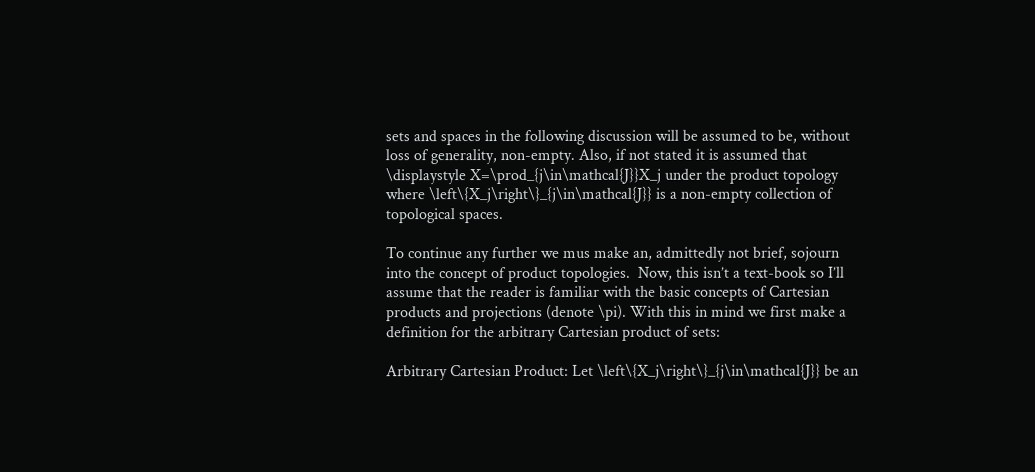sets and spaces in the following discussion will be assumed to be, without loss of generality, non-empty. Also, if not stated it is assumed that \displaystyle X=\prod_{j\in\mathcal{J}}X_j under the product topology where \left\{X_j\right\}_{j\in\mathcal{J}} is a non-empty collection of topological spaces.

To continue any further we mus make an, admittedly not brief, sojourn into the concept of product topologies.  Now, this isn’t a text-book so I’ll assume that the reader is familiar with the basic concepts of Cartesian products and projections (denote \pi). With this in mind we first make a definition for the arbitrary Cartesian product of sets:

Arbitrary Cartesian Product: Let \left\{X_j\right\}_{j\in\mathcal{J}} be an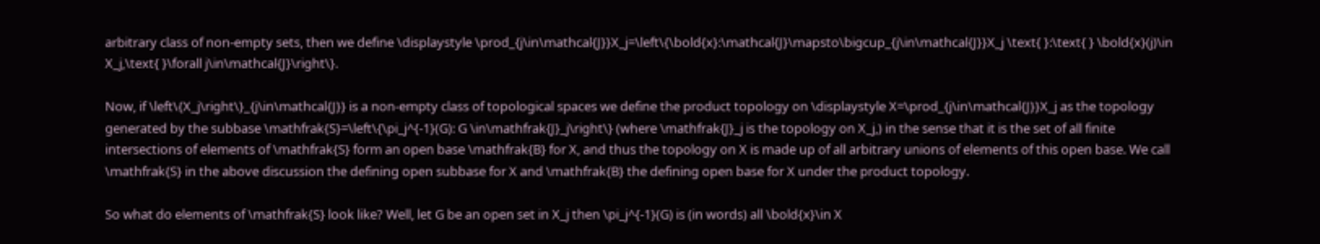arbitrary class of non-empty sets, then we define \displaystyle \prod_{j\in\mathcal{J}}X_j=\left\{\bold{x}:\mathcal{J}\mapsto\bigcup_{j\in\mathcal{J}}X_j \text{ }:\text{ } \bold{x}(j)\in X_j,\text{ }\forall j\in\mathcal{J}\right\}.

Now, if \left\{X_j\right\}_{j\in\mathcal{J}} is a non-empty class of topological spaces we define the product topology on \displaystyle X=\prod_{j\in\mathcal{J}}X_j as the topology generated by the subbase \mathfrak{S}=\left\{\pi_j^{-1}(G): G \in\mathfrak{J}_j\right\} (where \mathfrak{J}_j is the topology on X_j,) in the sense that it is the set of all finite intersections of elements of \mathfrak{S} form an open base \mathfrak{B} for X, and thus the topology on X is made up of all arbitrary unions of elements of this open base. We call \mathfrak{S} in the above discussion the defining open subbase for X and \mathfrak{B} the defining open base for X under the product topology.

So what do elements of \mathfrak{S} look like? Well, let G be an open set in X_j then \pi_j^{-1}(G) is (in words) all \bold{x}\in X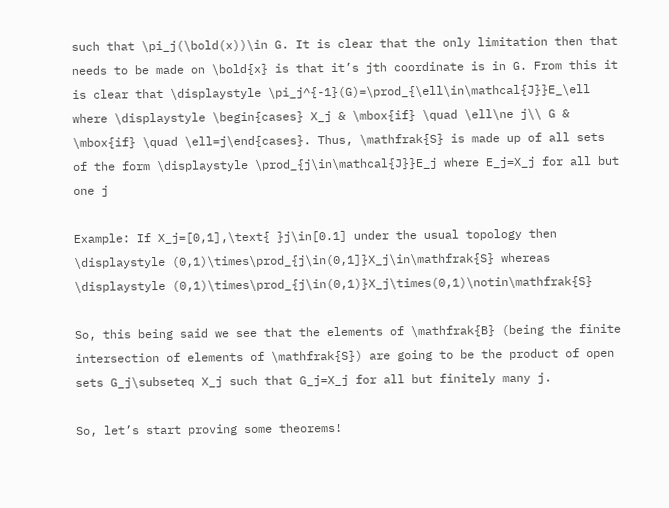such that \pi_j(\bold(x))\in G. It is clear that the only limitation then that needs to be made on \bold{x} is that it’s jth coordinate is in G. From this it is clear that \displaystyle \pi_j^{-1}(G)=\prod_{\ell\in\mathcal{J}}E_\ell where \displaystyle \begin{cases} X_j & \mbox{if} \quad \ell\ne j\\ G & \mbox{if} \quad \ell=j\end{cases}. Thus, \mathfrak{S} is made up of all sets of the form \displaystyle \prod_{j\in\mathcal{J}}E_j where E_j=X_j for all but one j

Example: If X_j=[0,1],\text{ }j\in[0.1] under the usual topology then \displaystyle (0,1)\times\prod_{j\in(0,1]}X_j\in\mathfrak{S} whereas \displaystyle (0,1)\times\prod_{j\in(0,1)}X_j\times(0,1)\notin\mathfrak{S}

So, this being said we see that the elements of \mathfrak{B} (being the finite intersection of elements of \mathfrak{S}) are going to be the product of open sets G_j\subseteq X_j such that G_j=X_j for all but finitely many j.

So, let’s start proving some theorems!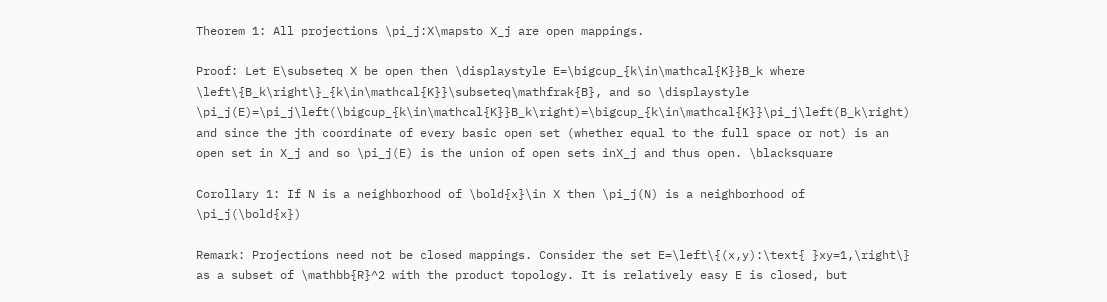Theorem 1: All projections \pi_j:X\mapsto X_j are open mappings.

Proof: Let E\subseteq X be open then \displaystyle E=\bigcup_{k\in\mathcal{K}}B_k where \left\{B_k\right\}_{k\in\mathcal{K}}\subseteq\mathfrak{B}, and so \displaystyle \pi_j(E)=\pi_j\left(\bigcup_{k\in\mathcal{K}}B_k\right)=\bigcup_{k\in\mathcal{K}}\pi_j\left(B_k\right) and since the jth coordinate of every basic open set (whether equal to the full space or not) is an open set in X_j and so \pi_j(E) is the union of open sets inX_j and thus open. \blacksquare

Corollary 1: If N is a neighborhood of \bold{x}\in X then \pi_j(N) is a neighborhood of \pi_j(\bold{x})

Remark: Projections need not be closed mappings. Consider the set E=\left\{(x,y):\text{ }xy=1,\right\} as a subset of \mathbb{R}^2 with the product topology. It is relatively easy E is closed, but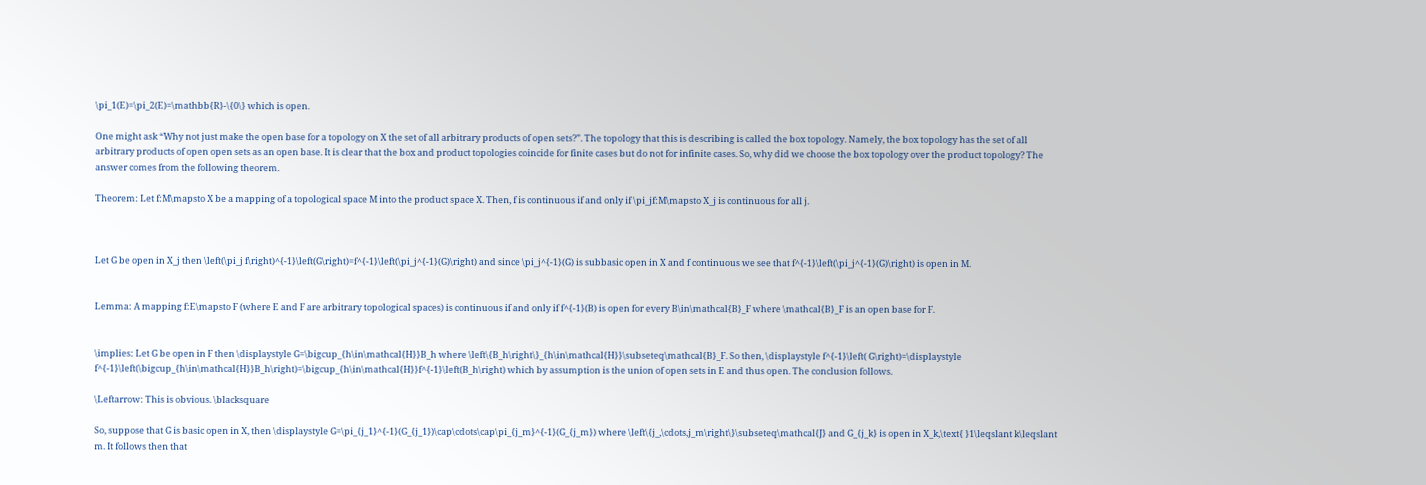\pi_1(E)=\pi_2(E)=\mathbb{R}-\{0\} which is open.

One might ask “Why not just make the open base for a topology on X the set of all arbitrary products of open sets?”. The topology that this is describing is called the box topology. Namely, the box topology has the set of all arbitrary products of open open sets as an open base. It is clear that the box and product topologies coincide for finite cases but do not for infinite cases. So, why did we choose the box topology over the product topology? The answer comes from the following theorem.

Theorem: Let f:M\mapsto X be a mapping of a topological space M into the product space X. Then, f is continuous if and only if \pi_jf:M\mapsto X_j is continuous for all j.



Let G be open in X_j then \left(\pi_j f\right)^{-1}\left(G\right)=f^{-1}\left(\pi_j^{-1}(G)\right) and since \pi_j^{-1}(G) is subbasic open in X and f continuous we see that f^{-1}\left(\pi_j^{-1}(G)\right) is open in M.


Lemma: A mapping f:E\mapsto F (where E and F are arbitrary topological spaces) is continuous if and only if f^{-1}(B) is open for every B\in\mathcal{B}_F where \mathcal{B}_F is an open base for F.


\implies: Let G be open in F then \displaystyle G=\bigcup_{h\in\mathcal{H}}B_h where \left\{B_h\right\}_{h\in\mathcal{H}}\subseteq\mathcal{B}_F. So then, \displaystyle f^{-1}\left( G\right)=\displaystyle f^{-1}\left(\bigcup_{h\in\mathcal{H}}B_h\right)=\bigcup_{h\in\mathcal{H}}f^{-1}\left(B_h\right) which by assumption is the union of open sets in E and thus open. The conclusion follows.

\Leftarrow: This is obvious. \blacksquare

So, suppose that G is basic open in X, then \displaystyle G=\pi_{j_1}^{-1}(G_{j_1})\cap\cdots\cap\pi_{j_m}^{-1}(G_{j_m}) where \left\{j_,\cdots,j_m\right\}\subseteq\mathcal{J} and G_{j_k} is open in X_k,\text{ }1\leqslant k\leqslant m. It follows then that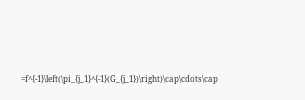=f^{-1}\left(\pi_{j_1}^{-1}(G_{j_1})\right)\cap\cdots\cap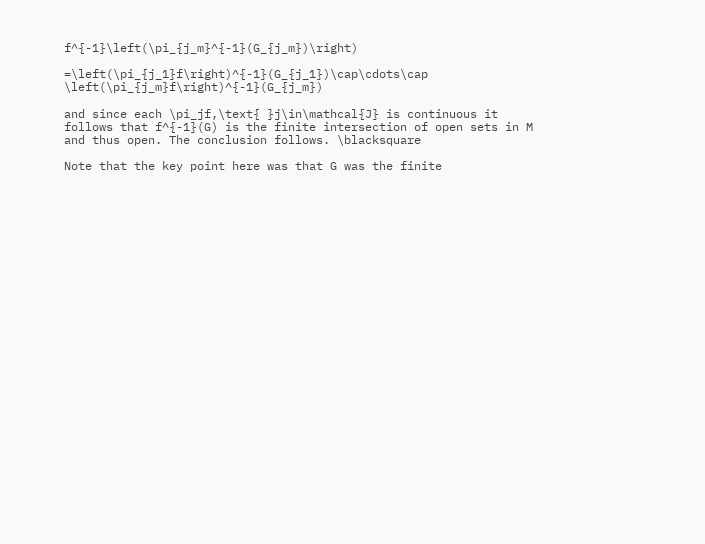f^{-1}\left(\pi_{j_m}^{-1}(G_{j_m})\right)

=\left(\pi_{j_1}f\right)^{-1}(G_{j_1})\cap\cdots\cap \left(\pi_{j_m}f\right)^{-1}(G_{j_m})

and since each \pi_jf,\text{ }j\in\mathcal{J} is continuous it follows that f^{-1}(G) is the finite intersection of open sets in M and thus open. The conclusion follows. \blacksquare

Note that the key point here was that G was the finite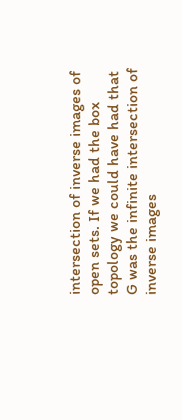intersection of inverse images of open sets. If we had the box topology we could have had that G was the infinite intersection of inverse images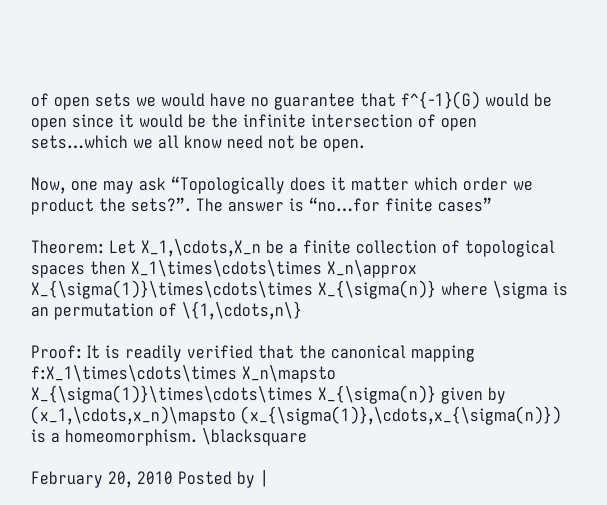of open sets we would have no guarantee that f^{-1}(G) would be open since it would be the infinite intersection of open sets…which we all know need not be open.

Now, one may ask “Topologically does it matter which order we product the sets?”. The answer is “no…for finite cases”

Theorem: Let X_1,\cdots,X_n be a finite collection of topological spaces then X_1\times\cdots\times X_n\approx X_{\sigma(1)}\times\cdots\times X_{\sigma(n)} where \sigma is an permutation of \{1,\cdots,n\}

Proof: It is readily verified that the canonical mapping f:X_1\times\cdots\times X_n\mapsto X_{\sigma(1)}\times\cdots\times X_{\sigma(n)} given by (x_1,\cdots,x_n)\mapsto (x_{\sigma(1)},\cdots,x_{\sigma(n)}) is a homeomorphism. \blacksquare

February 20, 2010 Posted by |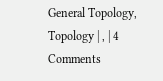General Topology, Topology | , | 4 Comments